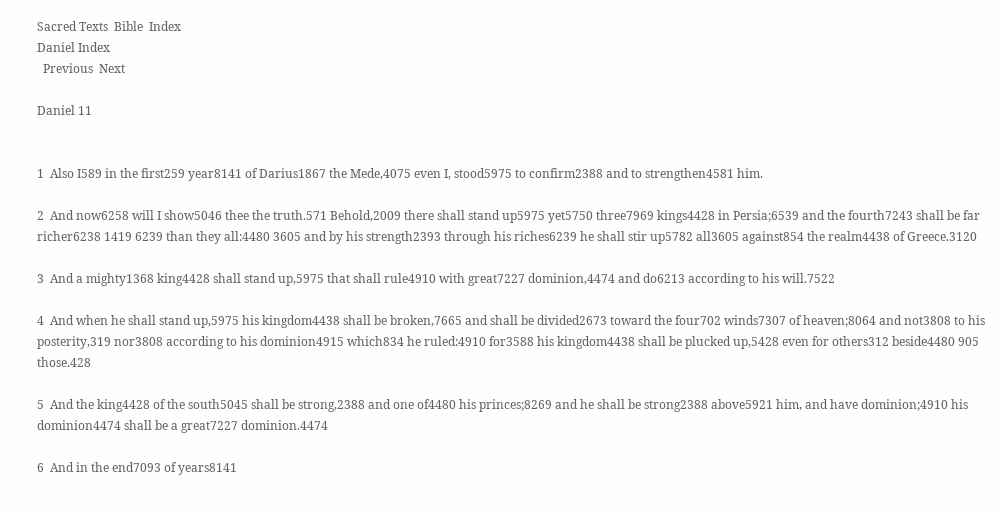Sacred Texts  Bible  Index
Daniel Index
  Previous  Next

Daniel 11


1  Also I589 in the first259 year8141 of Darius1867 the Mede,4075 even I, stood5975 to confirm2388 and to strengthen4581 him.

2  And now6258 will I show5046 thee the truth.571 Behold,2009 there shall stand up5975 yet5750 three7969 kings4428 in Persia;6539 and the fourth7243 shall be far richer6238 1419 6239 than they all:4480 3605 and by his strength2393 through his riches6239 he shall stir up5782 all3605 against854 the realm4438 of Greece.3120

3  And a mighty1368 king4428 shall stand up,5975 that shall rule4910 with great7227 dominion,4474 and do6213 according to his will.7522

4  And when he shall stand up,5975 his kingdom4438 shall be broken,7665 and shall be divided2673 toward the four702 winds7307 of heaven;8064 and not3808 to his posterity,319 nor3808 according to his dominion4915 which834 he ruled:4910 for3588 his kingdom4438 shall be plucked up,5428 even for others312 beside4480 905 those.428

5  And the king4428 of the south5045 shall be strong,2388 and one of4480 his princes;8269 and he shall be strong2388 above5921 him, and have dominion;4910 his dominion4474 shall be a great7227 dominion.4474

6  And in the end7093 of years8141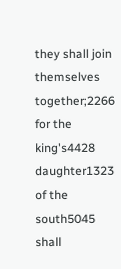they shall join themselves together;2266 for the king's4428 daughter1323 of the south5045 shall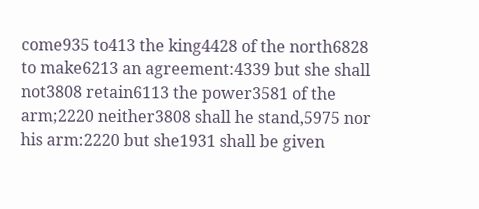come935 to413 the king4428 of the north6828 to make6213 an agreement:4339 but she shall not3808 retain6113 the power3581 of the arm;2220 neither3808 shall he stand,5975 nor his arm:2220 but she1931 shall be given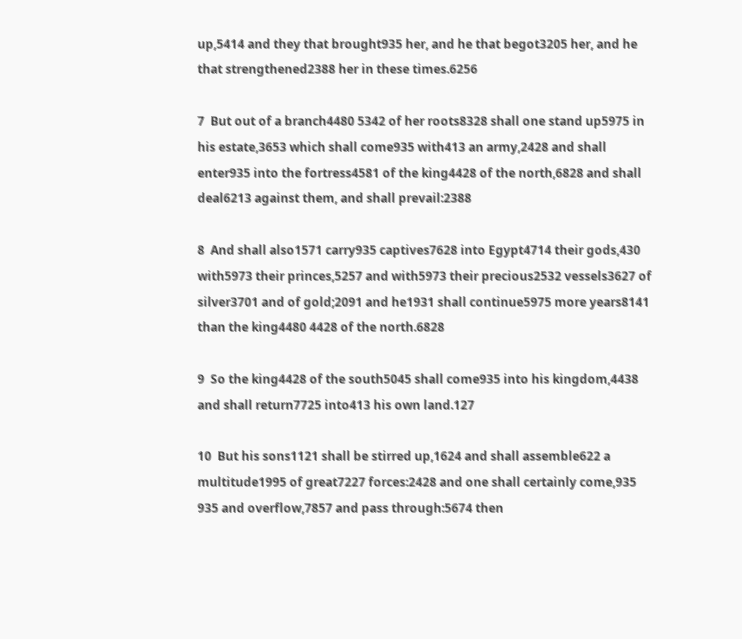up,5414 and they that brought935 her, and he that begot3205 her, and he that strengthened2388 her in these times.6256

7  But out of a branch4480 5342 of her roots8328 shall one stand up5975 in his estate,3653 which shall come935 with413 an army,2428 and shall enter935 into the fortress4581 of the king4428 of the north,6828 and shall deal6213 against them, and shall prevail:2388

8  And shall also1571 carry935 captives7628 into Egypt4714 their gods,430 with5973 their princes,5257 and with5973 their precious2532 vessels3627 of silver3701 and of gold;2091 and he1931 shall continue5975 more years8141 than the king4480 4428 of the north.6828

9  So the king4428 of the south5045 shall come935 into his kingdom,4438 and shall return7725 into413 his own land.127

10  But his sons1121 shall be stirred up,1624 and shall assemble622 a multitude1995 of great7227 forces:2428 and one shall certainly come,935 935 and overflow,7857 and pass through:5674 then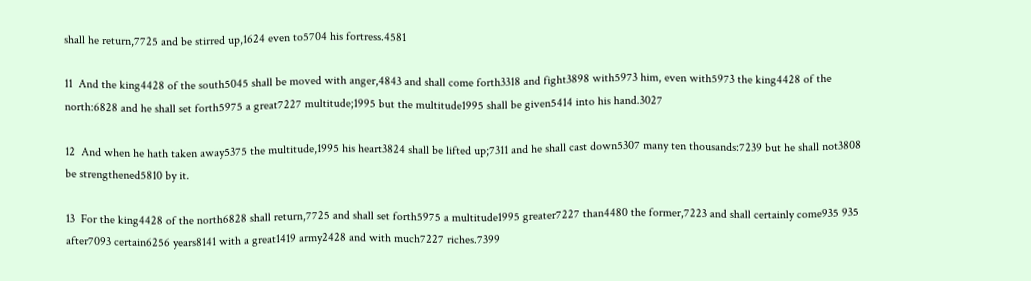shall he return,7725 and be stirred up,1624 even to5704 his fortress.4581

11  And the king4428 of the south5045 shall be moved with anger,4843 and shall come forth3318 and fight3898 with5973 him, even with5973 the king4428 of the north:6828 and he shall set forth5975 a great7227 multitude;1995 but the multitude1995 shall be given5414 into his hand.3027

12  And when he hath taken away5375 the multitude,1995 his heart3824 shall be lifted up;7311 and he shall cast down5307 many ten thousands:7239 but he shall not3808 be strengthened5810 by it.

13  For the king4428 of the north6828 shall return,7725 and shall set forth5975 a multitude1995 greater7227 than4480 the former,7223 and shall certainly come935 935 after7093 certain6256 years8141 with a great1419 army2428 and with much7227 riches.7399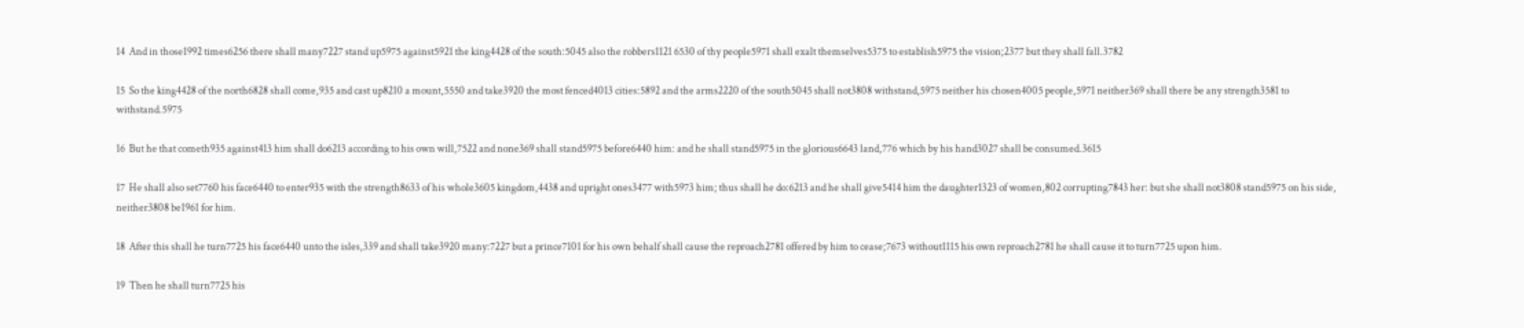14  And in those1992 times6256 there shall many7227 stand up5975 against5921 the king4428 of the south:5045 also the robbers1121 6530 of thy people5971 shall exalt themselves5375 to establish5975 the vision;2377 but they shall fall.3782

15  So the king4428 of the north6828 shall come,935 and cast up8210 a mount,5550 and take3920 the most fenced4013 cities:5892 and the arms2220 of the south5045 shall not3808 withstand,5975 neither his chosen4005 people,5971 neither369 shall there be any strength3581 to withstand.5975

16  But he that cometh935 against413 him shall do6213 according to his own will,7522 and none369 shall stand5975 before6440 him: and he shall stand5975 in the glorious6643 land,776 which by his hand3027 shall be consumed.3615

17  He shall also set7760 his face6440 to enter935 with the strength8633 of his whole3605 kingdom,4438 and upright ones3477 with5973 him; thus shall he do:6213 and he shall give5414 him the daughter1323 of women,802 corrupting7843 her: but she shall not3808 stand5975 on his side, neither3808 be1961 for him.

18  After this shall he turn7725 his face6440 unto the isles,339 and shall take3920 many:7227 but a prince7101 for his own behalf shall cause the reproach2781 offered by him to cease;7673 without1115 his own reproach2781 he shall cause it to turn7725 upon him.

19  Then he shall turn7725 his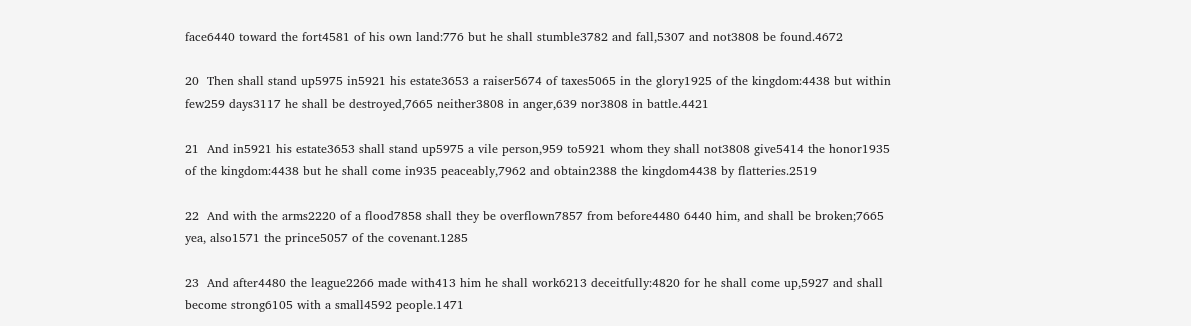face6440 toward the fort4581 of his own land:776 but he shall stumble3782 and fall,5307 and not3808 be found.4672

20  Then shall stand up5975 in5921 his estate3653 a raiser5674 of taxes5065 in the glory1925 of the kingdom:4438 but within few259 days3117 he shall be destroyed,7665 neither3808 in anger,639 nor3808 in battle.4421

21  And in5921 his estate3653 shall stand up5975 a vile person,959 to5921 whom they shall not3808 give5414 the honor1935 of the kingdom:4438 but he shall come in935 peaceably,7962 and obtain2388 the kingdom4438 by flatteries.2519

22  And with the arms2220 of a flood7858 shall they be overflown7857 from before4480 6440 him, and shall be broken;7665 yea, also1571 the prince5057 of the covenant.1285

23  And after4480 the league2266 made with413 him he shall work6213 deceitfully:4820 for he shall come up,5927 and shall become strong6105 with a small4592 people.1471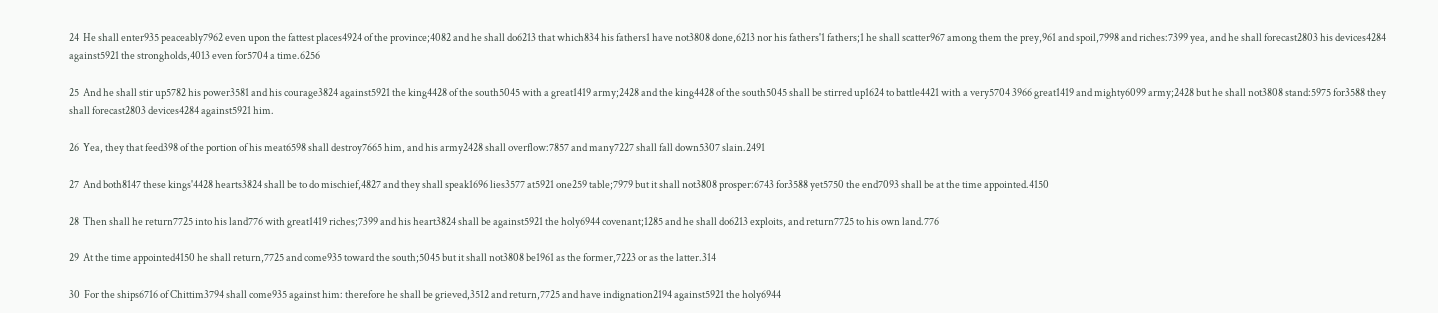24  He shall enter935 peaceably7962 even upon the fattest places4924 of the province;4082 and he shall do6213 that which834 his fathers1 have not3808 done,6213 nor his fathers'1 fathers;1 he shall scatter967 among them the prey,961 and spoil,7998 and riches:7399 yea, and he shall forecast2803 his devices4284 against5921 the strongholds,4013 even for5704 a time.6256

25  And he shall stir up5782 his power3581 and his courage3824 against5921 the king4428 of the south5045 with a great1419 army;2428 and the king4428 of the south5045 shall be stirred up1624 to battle4421 with a very5704 3966 great1419 and mighty6099 army;2428 but he shall not3808 stand:5975 for3588 they shall forecast2803 devices4284 against5921 him.

26  Yea, they that feed398 of the portion of his meat6598 shall destroy7665 him, and his army2428 shall overflow:7857 and many7227 shall fall down5307 slain.2491

27  And both8147 these kings'4428 hearts3824 shall be to do mischief,4827 and they shall speak1696 lies3577 at5921 one259 table;7979 but it shall not3808 prosper:6743 for3588 yet5750 the end7093 shall be at the time appointed.4150

28  Then shall he return7725 into his land776 with great1419 riches;7399 and his heart3824 shall be against5921 the holy6944 covenant;1285 and he shall do6213 exploits, and return7725 to his own land.776

29  At the time appointed4150 he shall return,7725 and come935 toward the south;5045 but it shall not3808 be1961 as the former,7223 or as the latter.314

30  For the ships6716 of Chittim3794 shall come935 against him: therefore he shall be grieved,3512 and return,7725 and have indignation2194 against5921 the holy6944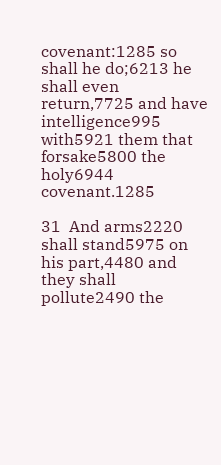covenant:1285 so shall he do;6213 he shall even return,7725 and have intelligence995 with5921 them that forsake5800 the holy6944 covenant.1285

31  And arms2220 shall stand5975 on his part,4480 and they shall pollute2490 the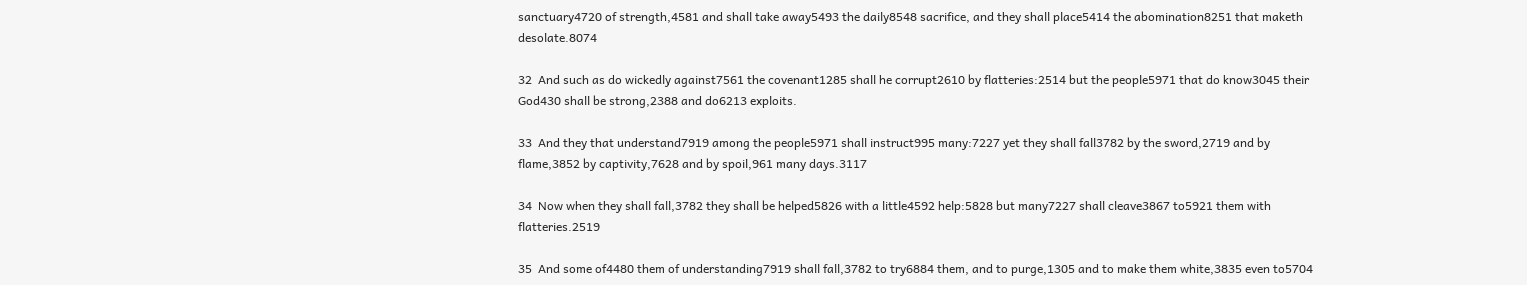sanctuary4720 of strength,4581 and shall take away5493 the daily8548 sacrifice, and they shall place5414 the abomination8251 that maketh desolate.8074

32  And such as do wickedly against7561 the covenant1285 shall he corrupt2610 by flatteries:2514 but the people5971 that do know3045 their God430 shall be strong,2388 and do6213 exploits.

33  And they that understand7919 among the people5971 shall instruct995 many:7227 yet they shall fall3782 by the sword,2719 and by flame,3852 by captivity,7628 and by spoil,961 many days.3117

34  Now when they shall fall,3782 they shall be helped5826 with a little4592 help:5828 but many7227 shall cleave3867 to5921 them with flatteries.2519

35  And some of4480 them of understanding7919 shall fall,3782 to try6884 them, and to purge,1305 and to make them white,3835 even to5704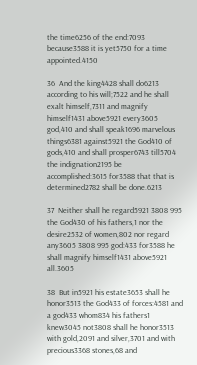the time6256 of the end:7093 because3588 it is yet5750 for a time appointed.4150

36  And the king4428 shall do6213 according to his will;7522 and he shall exalt himself,7311 and magnify himself1431 above5921 every3605 god,410 and shall speak1696 marvelous things6381 against5921 the God410 of gods,410 and shall prosper6743 till5704 the indignation2195 be accomplished:3615 for3588 that that is determined2782 shall be done.6213

37  Neither shall he regard5921 3808 995 the God430 of his fathers,1 nor the desire2532 of women,802 nor regard any3605 3808 995 god:433 for3588 he shall magnify himself1431 above5921 all.3605

38  But in5921 his estate3653 shall he honor3513 the God433 of forces:4581 and a god433 whom834 his fathers1 knew3045 not3808 shall he honor3513 with gold,2091 and silver,3701 and with precious3368 stones,68 and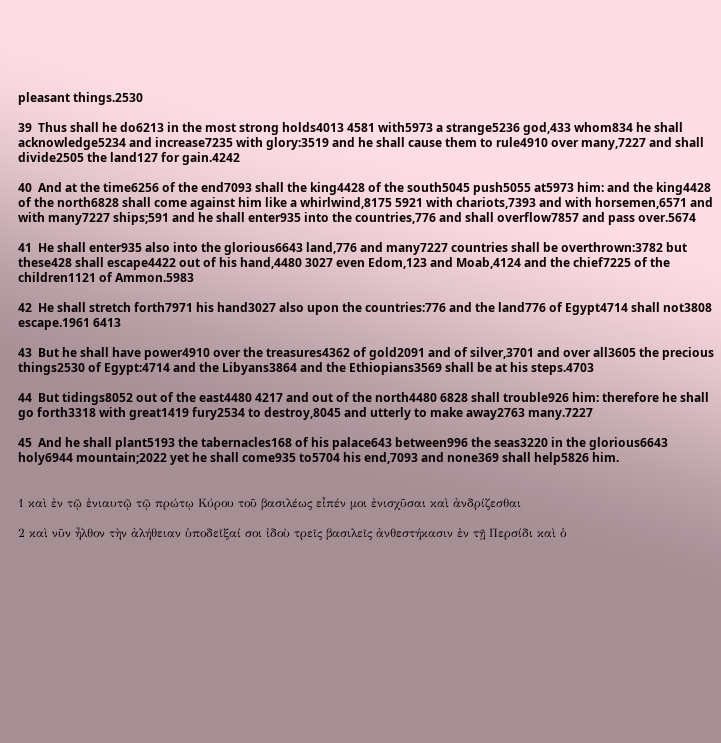pleasant things.2530

39  Thus shall he do6213 in the most strong holds4013 4581 with5973 a strange5236 god,433 whom834 he shall acknowledge5234 and increase7235 with glory:3519 and he shall cause them to rule4910 over many,7227 and shall divide2505 the land127 for gain.4242

40  And at the time6256 of the end7093 shall the king4428 of the south5045 push5055 at5973 him: and the king4428 of the north6828 shall come against him like a whirlwind,8175 5921 with chariots,7393 and with horsemen,6571 and with many7227 ships;591 and he shall enter935 into the countries,776 and shall overflow7857 and pass over.5674

41  He shall enter935 also into the glorious6643 land,776 and many7227 countries shall be overthrown:3782 but these428 shall escape4422 out of his hand,4480 3027 even Edom,123 and Moab,4124 and the chief7225 of the children1121 of Ammon.5983

42  He shall stretch forth7971 his hand3027 also upon the countries:776 and the land776 of Egypt4714 shall not3808 escape.1961 6413

43  But he shall have power4910 over the treasures4362 of gold2091 and of silver,3701 and over all3605 the precious things2530 of Egypt:4714 and the Libyans3864 and the Ethiopians3569 shall be at his steps.4703

44  But tidings8052 out of the east4480 4217 and out of the north4480 6828 shall trouble926 him: therefore he shall go forth3318 with great1419 fury2534 to destroy,8045 and utterly to make away2763 many.7227

45  And he shall plant5193 the tabernacles168 of his palace643 between996 the seas3220 in the glorious6643 holy6944 mountain;2022 yet he shall come935 to5704 his end,7093 and none369 shall help5826 him.


1 καὶ ἐν τῷ ἐνιαυτῷ τῷ πρώτῳ Κύρου τοῦ βασιλέως εἶπέν μοι ἐνισχῦσαι καὶ ἀνδρίζεσθαι

2 καὶ νῦν ἦλθον τὴν ἀλήθειαν ὑποδεῖξαί σοι ἰδοὺ τρεῖς βασιλεῖς ἀνθεστήκασιν ἐν τῇ Περσίδι καὶ ὁ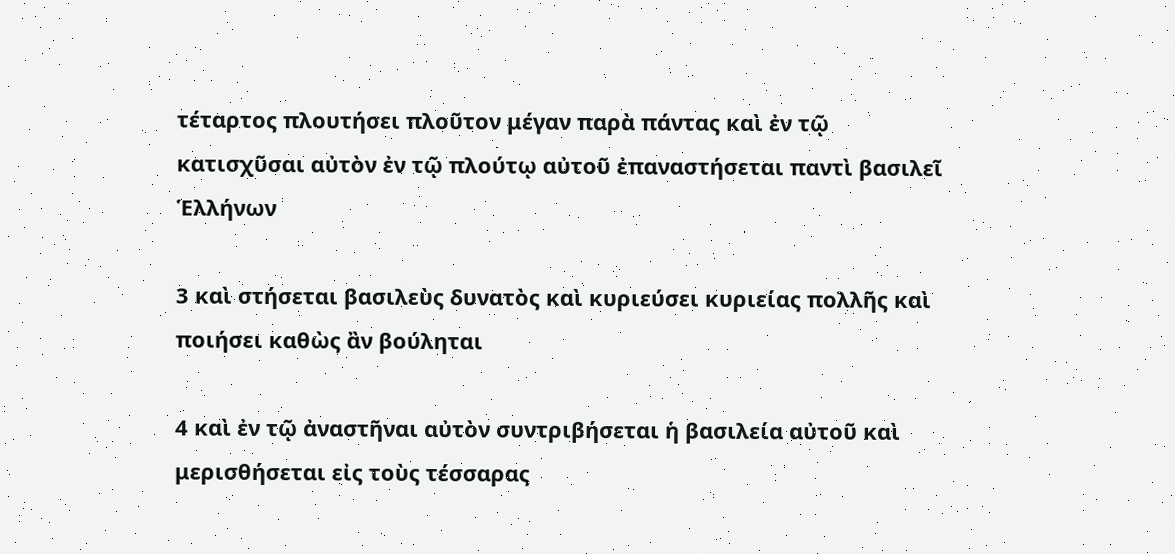τέταρτος πλουτήσει πλοῦτον μέγαν παρὰ πάντας καὶ ἐν τῷ κατισχῦσαι αὐτὸν ἐν τῷ πλούτῳ αὐτοῦ ἐπαναστήσεται παντὶ βασιλεῖ Ἑλλήνων

3 καὶ στήσεται βασιλεὺς δυνατὸς καὶ κυριεύσει κυριείας πολλῆς καὶ ποιήσει καθὼς ἂν βούληται

4 καὶ ἐν τῷ ἀναστῆναι αὐτὸν συντριβήσεται ἡ βασιλεία αὐτοῦ καὶ μερισθήσεται εἰς τοὺς τέσσαρας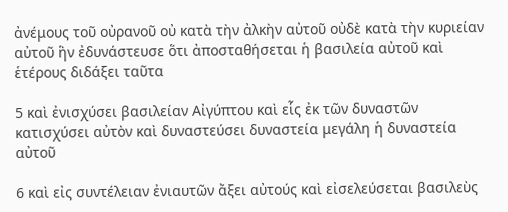ἀνέμους τοῦ οὐρανοῦ οὐ κατὰ τὴν ἀλκὴν αὐτοῦ οὐδὲ κατὰ τὴν κυριείαν αὐτοῦ ἣν ἐδυνάστευσε ὅτι ἀποσταθήσεται ἡ βασιλεία αὐτοῦ καὶ ἑτέρους διδάξει ταῦτα

5 καὶ ἐνισχύσει βασιλείαν Αἰγύπτου καὶ εἷς ἐκ τῶν δυναστῶν κατισχύσει αὐτὸν καὶ δυναστεύσει δυναστεία μεγάλη ἡ δυναστεία αὐτοῦ

6 καὶ εἰς συντέλειαν ἐνιαυτῶν ἄξει αὐτούς καὶ εἰσελεύσεται βασιλεὺς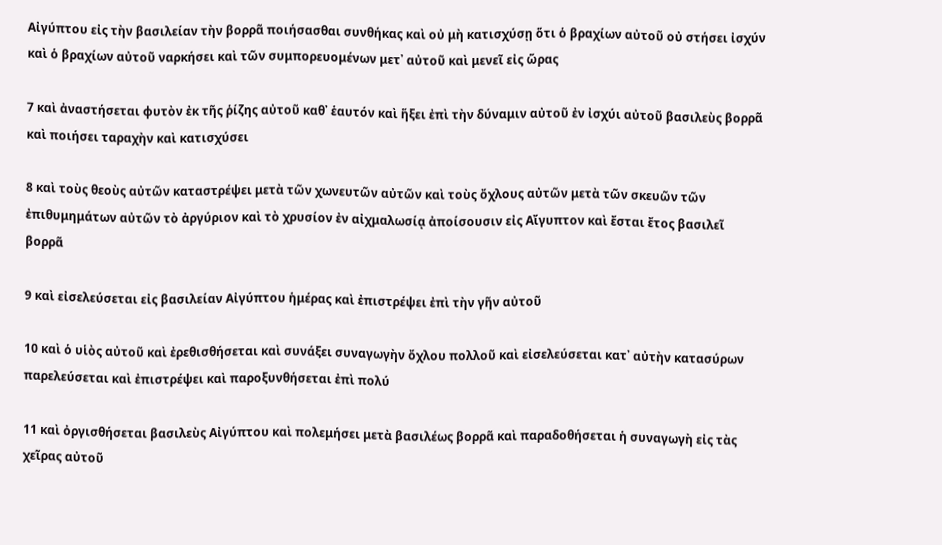Αἰγύπτου εἰς τὴν βασιλείαν τὴν βορρᾶ ποιήσασθαι συνθήκας καὶ οὐ μὴ κατισχύσῃ ὅτι ὁ βραχίων αὐτοῦ οὐ στήσει ἰσχύν καὶ ὁ βραχίων αὐτοῦ ναρκήσει καὶ τῶν συμπορευομένων μετ᾽ αὐτοῦ καὶ μενεῖ εἰς ὥρας

7 καὶ ἀναστήσεται φυτὸν ἐκ τῆς ῥίζης αὐτοῦ καθ᾽ ἑαυτόν καὶ ἥξει ἐπὶ τὴν δύναμιν αὐτοῦ ἐν ἰσχύι αὐτοῦ βασιλεὺς βορρᾶ καὶ ποιήσει ταραχὴν καὶ κατισχύσει

8 καὶ τοὺς θεοὺς αὐτῶν καταστρέψει μετὰ τῶν χωνευτῶν αὐτῶν καὶ τοὺς ὄχλους αὐτῶν μετὰ τῶν σκευῶν τῶν ἐπιθυμημάτων αὐτῶν τὸ ἀργύριον καὶ τὸ χρυσίον ἐν αἰχμαλωσίᾳ ἀποίσουσιν εἰς Αἴγυπτον καὶ ἔσται ἔτος βασιλεῖ βορρᾶ

9 καὶ εἰσελεύσεται εἰς βασιλείαν Αἰγύπτου ἡμέρας καὶ ἐπιστρέψει ἐπὶ τὴν γῆν αὐτοῦ

10 καὶ ὁ υἱὸς αὐτοῦ καὶ ἐρεθισθήσεται καὶ συνάξει συναγωγὴν ὄχλου πολλοῦ καὶ εἰσελεύσεται κατ᾽ αὐτὴν κατασύρων παρελεύσεται καὶ ἐπιστρέψει καὶ παροξυνθήσεται ἐπὶ πολύ

11 καὶ ὀργισθήσεται βασιλεὺς Αἰγύπτου καὶ πολεμήσει μετὰ βασιλέως βορρᾶ καὶ παραδοθήσεται ἡ συναγωγὴ εἰς τὰς χεῖρας αὐτοῦ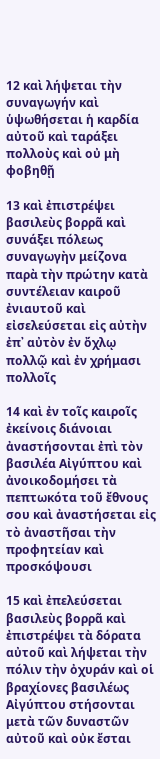12 καὶ λήψεται τὴν συναγωγήν καὶ ὑψωθήσεται ἡ καρδία αὐτοῦ καὶ ταράξει πολλοὺς καὶ οὐ μὴ φοβηθῇ

13 καὶ ἐπιστρέψει βασιλεὺς βορρᾶ καὶ συνάξει πόλεως συναγωγὴν μείζονα παρὰ τὴν πρώτην κατὰ συντέλειαν καιροῦ ἐνιαυτοῦ καὶ εἰσελεύσεται εἰς αὐτὴν ἐπ᾽ αὐτὸν ἐν ὄχλῳ πολλῷ καὶ ἐν χρήμασι πολλοῖς

14 καὶ ἐν τοῖς καιροῖς ἐκείνοις διάνοιαι ἀναστήσονται ἐπὶ τὸν βασιλέα Αἰγύπτου καὶ ἀνοικοδομήσει τὰ πεπτωκότα τοῦ ἔθνους σου καὶ ἀναστήσεται εἰς τὸ ἀναστῆσαι τὴν προφητείαν καὶ προσκόψουσι

15 καὶ ἐπελεύσεται βασιλεὺς βορρᾶ καὶ ἐπιστρέψει τὰ δόρατα αὐτοῦ καὶ λήψεται τὴν πόλιν τὴν ὀχυράν καὶ οἱ βραχίονες βασιλέως Αἰγύπτου στήσονται μετὰ τῶν δυναστῶν αὐτοῦ καὶ οὐκ ἔσται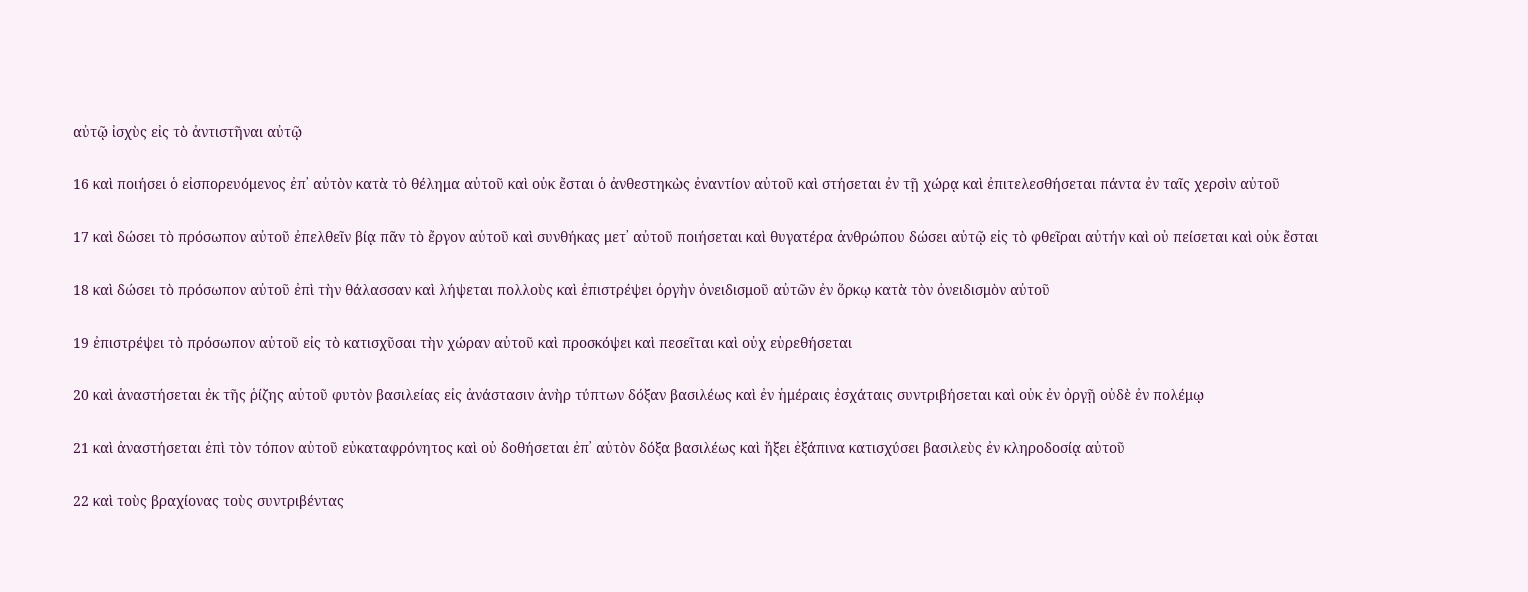αὐτῷ ἰσχὺς εἰς τὸ ἀντιστῆναι αὐτῷ

16 καὶ ποιήσει ὁ εἰσπορευόμενος ἐπ᾽ αὐτὸν κατὰ τὸ θέλημα αὐτοῦ καὶ οὐκ ἔσται ὁ ἀνθεστηκὼς ἐναντίον αὐτοῦ καὶ στήσεται ἐν τῇ χώρᾳ καὶ ἐπιτελεσθήσεται πάντα ἐν ταῖς χερσὶν αὐτοῦ

17 καὶ δώσει τὸ πρόσωπον αὐτοῦ ἐπελθεῖν βίᾳ πᾶν τὸ ἔργον αὐτοῦ καὶ συνθήκας μετ᾽ αὐτοῦ ποιήσεται καὶ θυγατέρα ἀνθρώπου δώσει αὐτῷ εἰς τὸ φθεῖραι αὐτήν καὶ οὐ πείσεται καὶ οὐκ ἔσται

18 καὶ δώσει τὸ πρόσωπον αὐτοῦ ἐπὶ τὴν θάλασσαν καὶ λήψεται πολλοὺς καὶ ἐπιστρέψει ὀργὴν ὀνειδισμοῦ αὐτῶν ἐν ὅρκῳ κατὰ τὸν ὀνειδισμὸν αὐτοῦ

19 ἐπιστρέψει τὸ πρόσωπον αὐτοῦ εἰς τὸ κατισχῦσαι τὴν χώραν αὐτοῦ καὶ προσκόψει καὶ πεσεῖται καὶ οὐχ εὑρεθήσεται

20 καὶ ἀναστήσεται ἐκ τῆς ῥίζης αὐτοῦ φυτὸν βασιλείας εἰς ἀνάστασιν ἀνὴρ τύπτων δόξαν βασιλέως καὶ ἐν ἡμέραις ἐσχάταις συντριβήσεται καὶ οὐκ ἐν ὀργῇ οὐδὲ ἐν πολέμῳ

21 καὶ ἀναστήσεται ἐπὶ τὸν τόπον αὐτοῦ εὐκαταφρόνητος καὶ οὐ δοθήσεται ἐπ᾽ αὐτὸν δόξα βασιλέως καὶ ἥξει ἐξάπινα κατισχύσει βασιλεὺς ἐν κληροδοσίᾳ αὐτοῦ

22 καὶ τοὺς βραχίονας τοὺς συντριβέντας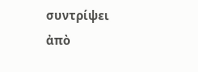συντρίψει ἀπὸ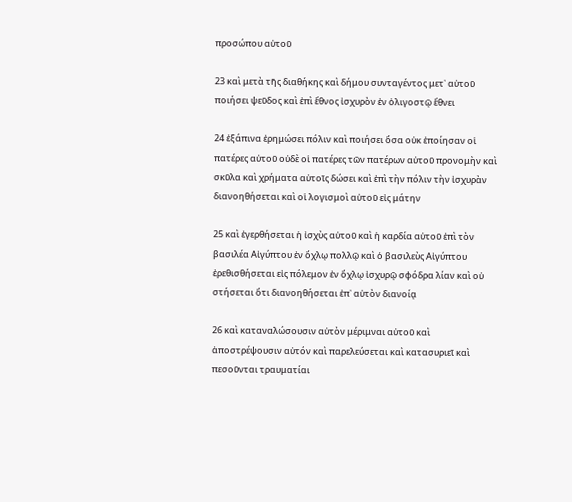προσώπου αὐτοῦ

23 καὶ μετὰ τῆς διαθήκης καὶ δήμου συνταγέντος μετ᾽ αὐτοῦ ποιήσει ψεῦδος καὶ ἐπὶ ἔθνος ἰσχυρὸν ἐν ὀλιγοστῷ ἔθνει

24 ἐξάπινα ἐρημώσει πόλιν καὶ ποιήσει ὅσα οὐκ ἐποίησαν οἱ πατέρες αὐτοῦ οὐδὲ οἱ πατέρες τῶν πατέρων αὐτοῦ προνομὴν καὶ σκῦλα καὶ χρήματα αὐτοῖς δώσει καὶ ἐπὶ τὴν πόλιν τὴν ἰσχυρὰν διανοηθήσεται καὶ οἱ λογισμοὶ αὐτοῦ εἰς μάτην

25 καὶ ἐγερθήσεται ἡ ἰσχὺς αὐτοῦ καὶ ἡ καρδία αὐτοῦ ἐπὶ τὸν βασιλέα Αἰγύπτου ἐν ὄχλῳ πολλῷ καὶ ὁ βασιλεὺς Αἰγύπτου ἐρεθισθήσεται εἰς πόλεμον ἐν ὄχλῳ ἰσχυρῷ σφόδρα λίαν καὶ οὐ στήσεται ὅτι διανοηθήσεται ἐπ᾽ αὐτὸν διανοίᾳ

26 καὶ καταναλώσουσιν αὐτὸν μέριμναι αὐτοῦ καὶ ἀποστρέψουσιν αὐτόν καὶ παρελεύσεται καὶ κατασυριεῖ καὶ πεσοῦνται τραυματίαι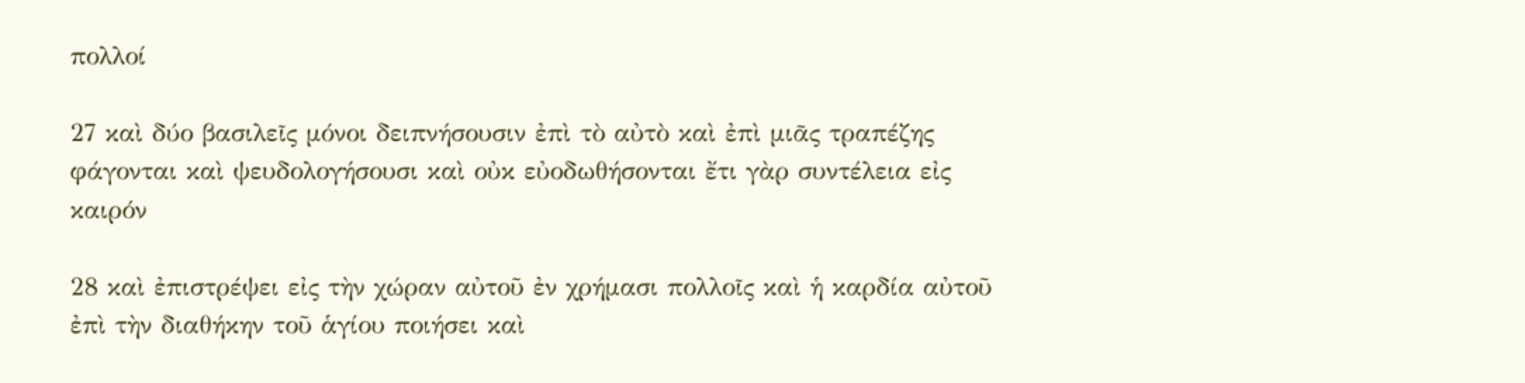πολλοί

27 καὶ δύο βασιλεῖς μόνοι δειπνήσουσιν ἐπὶ τὸ αὐτὸ καὶ ἐπὶ μιᾶς τραπέζης φάγονται καὶ ψευδολογήσουσι καὶ οὐκ εὐοδωθήσονται ἔτι γὰρ συντέλεια εἰς καιρόν

28 καὶ ἐπιστρέψει εἰς τὴν χώραν αὐτοῦ ἐν χρήμασι πολλοῖς καὶ ἡ καρδία αὐτοῦ ἐπὶ τὴν διαθήκην τοῦ ἁγίου ποιήσει καὶ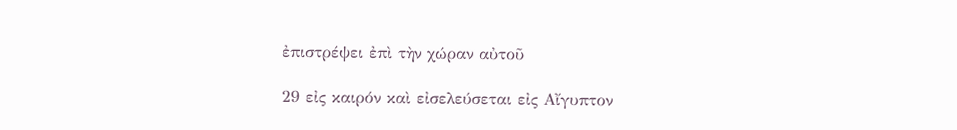ἐπιστρέψει ἐπὶ τὴν χώραν αὐτοῦ

29 εἰς καιρόν καὶ εἰσελεύσεται εἰς Αἴγυπτον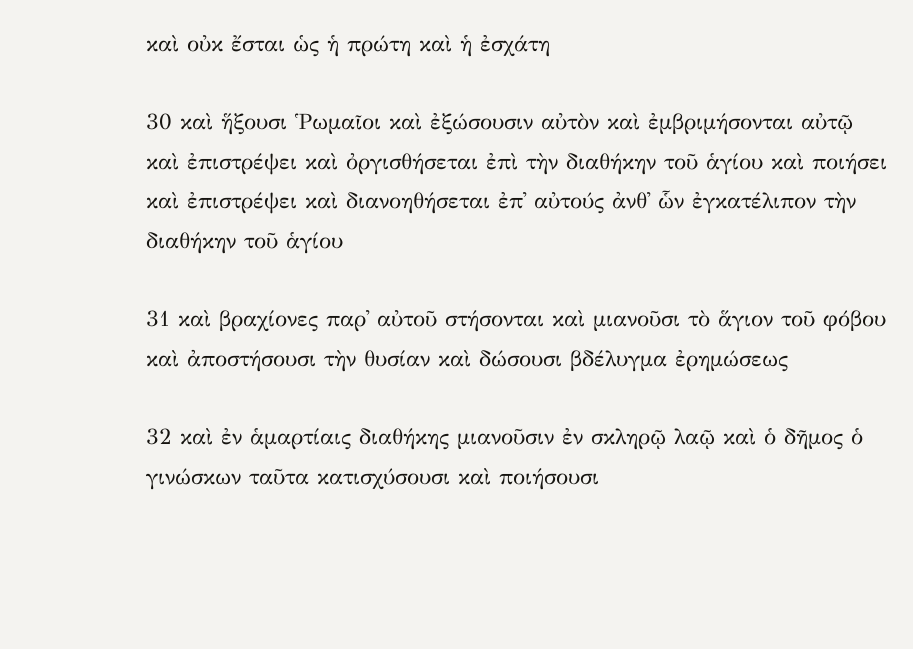καὶ οὐκ ἔσται ὡς ἡ πρώτη καὶ ἡ ἐσχάτη

30 καὶ ἥξουσι Ῥωμαῖοι καὶ ἐξώσουσιν αὐτὸν καὶ ἐμβριμήσονται αὐτῷ καὶ ἐπιστρέψει καὶ ὀργισθήσεται ἐπὶ τὴν διαθήκην τοῦ ἁγίου καὶ ποιήσει καὶ ἐπιστρέψει καὶ διανοηθήσεται ἐπ᾽ αὐτούς ἀνθ᾽ ὧν ἐγκατέλιπον τὴν διαθήκην τοῦ ἁγίου

31 καὶ βραχίονες παρ᾽ αὐτοῦ στήσονται καὶ μιανοῦσι τὸ ἅγιον τοῦ φόβου καὶ ἀποστήσουσι τὴν θυσίαν καὶ δώσουσι βδέλυγμα ἐρημώσεως

32 καὶ ἐν ἁμαρτίαις διαθήκης μιανοῦσιν ἐν σκληρῷ λαῷ καὶ ὁ δῆμος ὁ γινώσκων ταῦτα κατισχύσουσι καὶ ποιήσουσι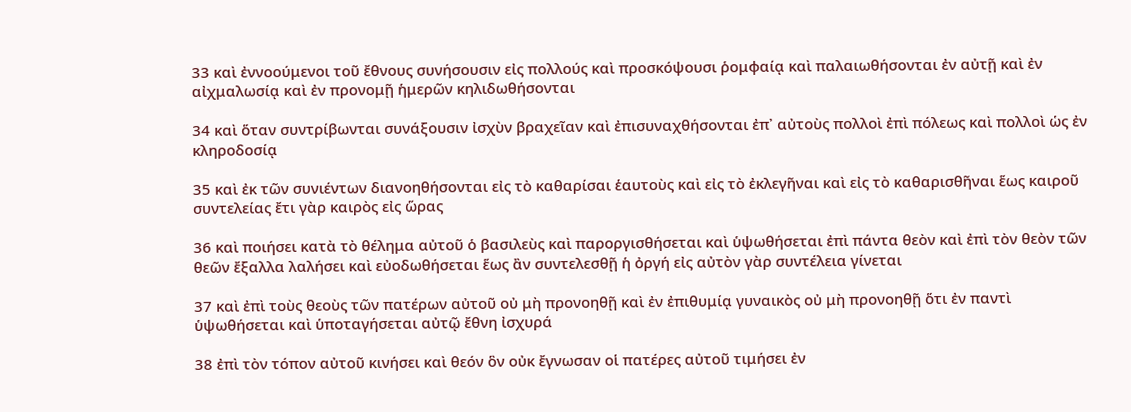33 καὶ ἐννοούμενοι τοῦ ἔθνους συνήσουσιν εἰς πολλούς καὶ προσκόψουσι ῥομφαίᾳ καὶ παλαιωθήσονται ἐν αὐτῇ καὶ ἐν αἰχμαλωσίᾳ καὶ ἐν προνομῇ ἡμερῶν κηλιδωθήσονται

34 καὶ ὅταν συντρίβωνται συνάξουσιν ἰσχὺν βραχεῖαν καὶ ἐπισυναχθήσονται ἐπ᾽ αὐτοὺς πολλοὶ ἐπὶ πόλεως καὶ πολλοὶ ὡς ἐν κληροδοσίᾳ

35 καὶ ἐκ τῶν συνιέντων διανοηθήσονται εἰς τὸ καθαρίσαι ἑαυτοὺς καὶ εἰς τὸ ἐκλεγῆναι καὶ εἰς τὸ καθαρισθῆναι ἕως καιροῦ συντελείας ἔτι γὰρ καιρὸς εἰς ὥρας

36 καὶ ποιήσει κατὰ τὸ θέλημα αὐτοῦ ὁ βασιλεὺς καὶ παροργισθήσεται καὶ ὑψωθήσεται ἐπὶ πάντα θεὸν καὶ ἐπὶ τὸν θεὸν τῶν θεῶν ἔξαλλα λαλήσει καὶ εὐοδωθήσεται ἕως ἂν συντελεσθῇ ἡ ὀργή εἰς αὐτὸν γὰρ συντέλεια γίνεται

37 καὶ ἐπὶ τοὺς θεοὺς τῶν πατέρων αὐτοῦ οὐ μὴ προνοηθῇ καὶ ἐν ἐπιθυμίᾳ γυναικὸς οὐ μὴ προνοηθῇ ὅτι ἐν παντὶ ὑψωθήσεται καὶ ὑποταγήσεται αὐτῷ ἔθνη ἰσχυρά

38 ἐπὶ τὸν τόπον αὐτοῦ κινήσει καὶ θεόν ὃν οὐκ ἔγνωσαν οἱ πατέρες αὐτοῦ τιμήσει ἐν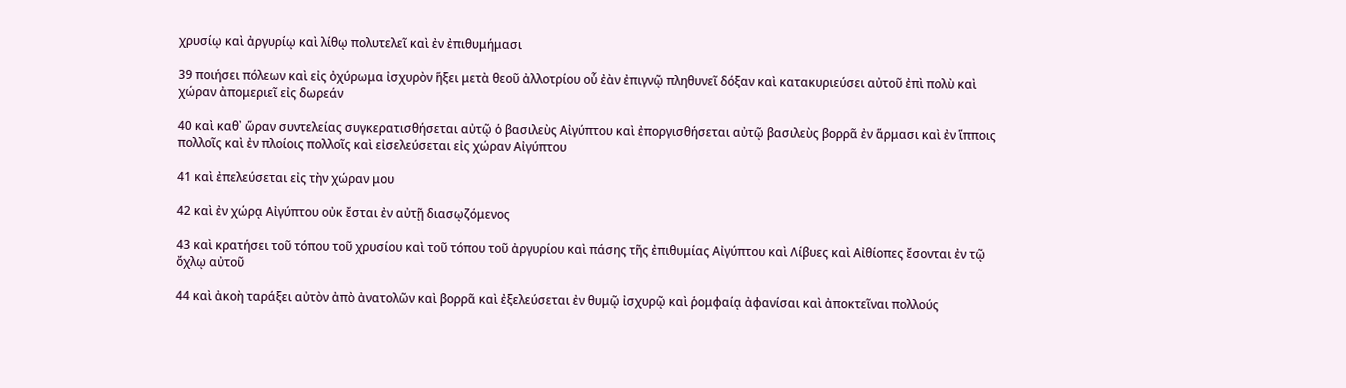χρυσίῳ καὶ ἀργυρίῳ καὶ λίθῳ πολυτελεῖ καὶ ἐν ἐπιθυμήμασι

39 ποιήσει πόλεων καὶ εἰς ὀχύρωμα ἰσχυρὸν ἥξει μετὰ θεοῦ ἀλλοτρίου οὗ ἐὰν ἐπιγνῷ πληθυνεῖ δόξαν καὶ κατακυριεύσει αὐτοῦ ἐπὶ πολὺ καὶ χώραν ἀπομεριεῖ εἰς δωρεάν

40 καὶ καθ᾽ ὥραν συντελείας συγκερατισθήσεται αὐτῷ ὁ βασιλεὺς Αἰγύπτου καὶ ἐποργισθήσεται αὐτῷ βασιλεὺς βορρᾶ ἐν ἅρμασι καὶ ἐν ἵπποις πολλοῖς καὶ ἐν πλοίοις πολλοῖς καὶ εἰσελεύσεται εἰς χώραν Αἰγύπτου

41 καὶ ἐπελεύσεται εἰς τὴν χώραν μου

42 καὶ ἐν χώρᾳ Αἰγύπτου οὐκ ἔσται ἐν αὐτῇ διασῳζόμενος

43 καὶ κρατήσει τοῦ τόπου τοῦ χρυσίου καὶ τοῦ τόπου τοῦ ἀργυρίου καὶ πάσης τῆς ἐπιθυμίας Αἰγύπτου καὶ Λίβυες καὶ Αἰθίοπες ἔσονται ἐν τῷ ὄχλῳ αὐτοῦ

44 καὶ ἀκοὴ ταράξει αὐτὸν ἀπὸ ἀνατολῶν καὶ βορρᾶ καὶ ἐξελεύσεται ἐν θυμῷ ἰσχυρῷ καὶ ῥομφαίᾳ ἀφανίσαι καὶ ἀποκτεῖναι πολλούς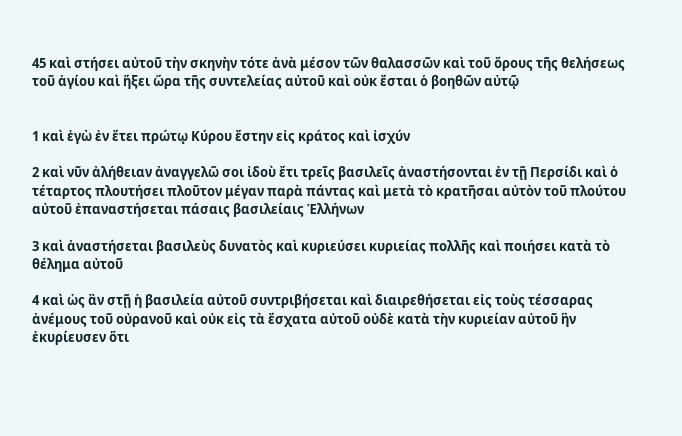45 καὶ στήσει αὐτοῦ τὴν σκηνὴν τότε ἀνὰ μέσον τῶν θαλασσῶν καὶ τοῦ ὄρους τῆς θελήσεως τοῦ ἁγίου καὶ ἥξει ὥρα τῆς συντελείας αὐτοῦ καὶ οὐκ ἔσται ὁ βοηθῶν αὐτῷ


1 καὶ ἐγὼ ἐν ἔτει πρώτῳ Κύρου ἔστην εἰς κράτος καὶ ἰσχύν

2 καὶ νῦν ἀλήθειαν ἀναγγελῶ σοι ἰδοὺ ἔτι τρεῖς βασιλεῖς ἀναστήσονται ἐν τῇ Περσίδι καὶ ὁ τέταρτος πλουτήσει πλοῦτον μέγαν παρὰ πάντας καὶ μετὰ τὸ κρατῆσαι αὐτὸν τοῦ πλούτου αὐτοῦ ἐπαναστήσεται πάσαις βασιλείαις Ἑλλήνων

3 καὶ ἀναστήσεται βασιλεὺς δυνατὸς καὶ κυριεύσει κυριείας πολλῆς καὶ ποιήσει κατὰ τὸ θέλημα αὐτοῦ

4 καὶ ὡς ἂν στῇ ἡ βασιλεία αὐτοῦ συντριβήσεται καὶ διαιρεθήσεται εἰς τοὺς τέσσαρας ἀνέμους τοῦ οὐρανοῦ καὶ οὐκ εἰς τὰ ἔσχατα αὐτοῦ οὐδὲ κατὰ τὴν κυριείαν αὐτοῦ ἣν ἐκυρίευσεν ὅτι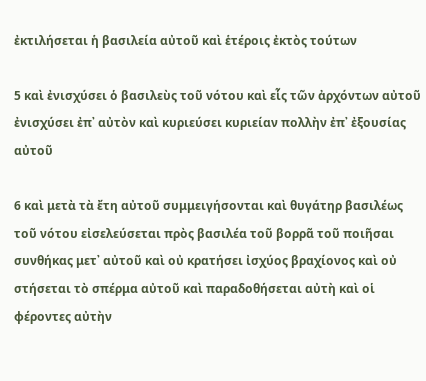ἐκτιλήσεται ἡ βασιλεία αὐτοῦ καὶ ἑτέροις ἐκτὸς τούτων

5 καὶ ἐνισχύσει ὁ βασιλεὺς τοῦ νότου καὶ εἷς τῶν ἀρχόντων αὐτοῦ ἐνισχύσει ἐπ᾽ αὐτὸν καὶ κυριεύσει κυριείαν πολλὴν ἐπ᾽ ἐξουσίας αὐτοῦ

6 καὶ μετὰ τὰ ἔτη αὐτοῦ συμμειγήσονται καὶ θυγάτηρ βασιλέως τοῦ νότου εἰσελεύσεται πρὸς βασιλέα τοῦ βορρᾶ τοῦ ποιῆσαι συνθήκας μετ᾽ αὐτοῦ καὶ οὐ κρατήσει ἰσχύος βραχίονος καὶ οὐ στήσεται τὸ σπέρμα αὐτοῦ καὶ παραδοθήσεται αὐτὴ καὶ οἱ φέροντες αὐτὴν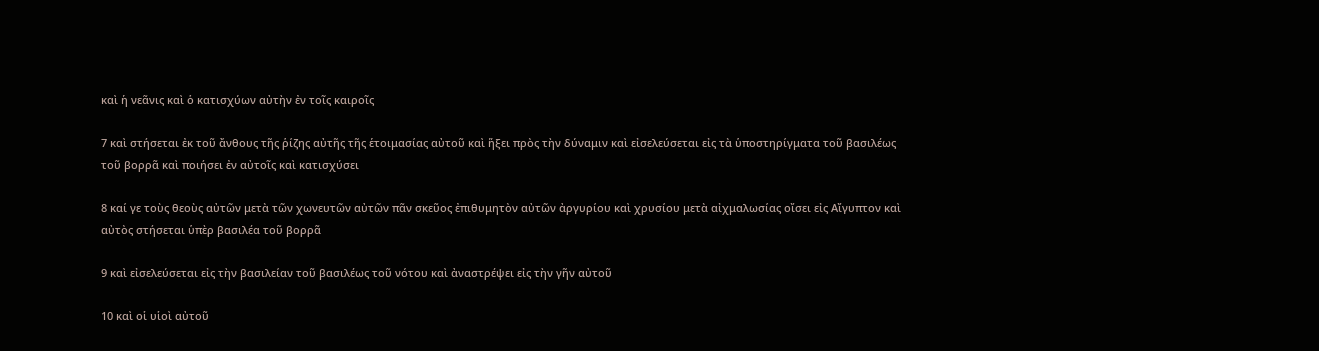καὶ ἡ νεᾶνις καὶ ὁ κατισχύων αὐτὴν ἐν τοῖς καιροῖς

7 καὶ στήσεται ἐκ τοῦ ἄνθους τῆς ῥίζης αὐτῆς τῆς ἑτοιμασίας αὐτοῦ καὶ ἥξει πρὸς τὴν δύναμιν καὶ εἰσελεύσεται εἰς τὰ ὑποστηρίγματα τοῦ βασιλέως τοῦ βορρᾶ καὶ ποιήσει ἐν αὐτοῖς καὶ κατισχύσει

8 καί γε τοὺς θεοὺς αὐτῶν μετὰ τῶν χωνευτῶν αὐτῶν πᾶν σκεῦος ἐπιθυμητὸν αὐτῶν ἀργυρίου καὶ χρυσίου μετὰ αἰχμαλωσίας οἴσει εἰς Αἴγυπτον καὶ αὐτὸς στήσεται ὑπὲρ βασιλέα τοῦ βορρᾶ

9 καὶ εἰσελεύσεται εἰς τὴν βασιλείαν τοῦ βασιλέως τοῦ νότου καὶ ἀναστρέψει εἰς τὴν γῆν αὐτοῦ

10 καὶ οἱ υἱοὶ αὐτοῦ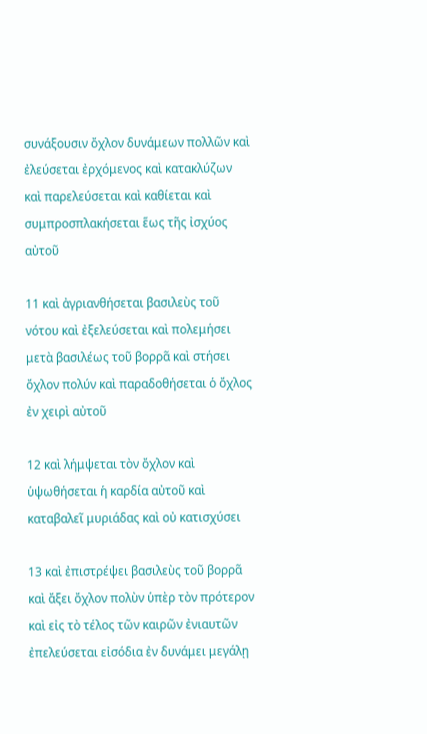συνάξουσιν ὄχλον δυνάμεων πολλῶν καὶ ἐλεύσεται ἐρχόμενος καὶ κατακλύζων καὶ παρελεύσεται καὶ καθίεται καὶ συμπροσπλακήσεται ἕως τῆς ἰσχύος αὐτοῦ

11 καὶ ἀγριανθήσεται βασιλεὺς τοῦ νότου καὶ ἐξελεύσεται καὶ πολεμήσει μετὰ βασιλέως τοῦ βορρᾶ καὶ στήσει ὄχλον πολύν καὶ παραδοθήσεται ὁ ὄχλος ἐν χειρὶ αὐτοῦ

12 καὶ λήμψεται τὸν ὄχλον καὶ ὑψωθήσεται ἡ καρδία αὐτοῦ καὶ καταβαλεῖ μυριάδας καὶ οὐ κατισχύσει

13 καὶ ἐπιστρέψει βασιλεὺς τοῦ βορρᾶ καὶ ἄξει ὄχλον πολὺν ὑπὲρ τὸν πρότερον καὶ εἰς τὸ τέλος τῶν καιρῶν ἐνιαυτῶν ἐπελεύσεται εἰσόδια ἐν δυνάμει μεγάλῃ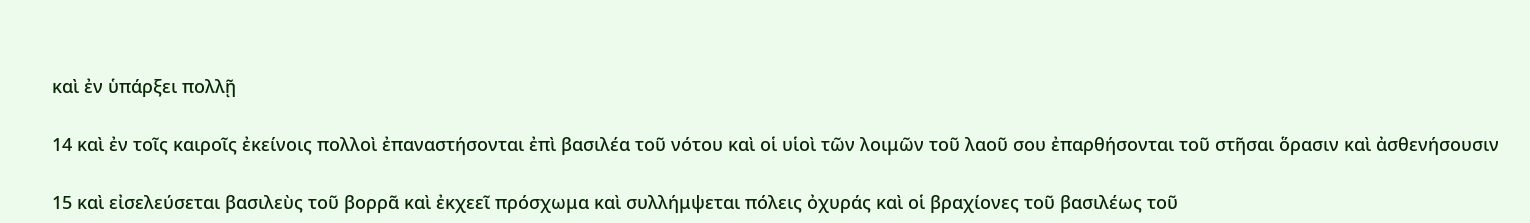καὶ ἐν ὑπάρξει πολλῇ

14 καὶ ἐν τοῖς καιροῖς ἐκείνοις πολλοὶ ἐπαναστήσονται ἐπὶ βασιλέα τοῦ νότου καὶ οἱ υἱοὶ τῶν λοιμῶν τοῦ λαοῦ σου ἐπαρθήσονται τοῦ στῆσαι ὅρασιν καὶ ἀσθενήσουσιν

15 καὶ εἰσελεύσεται βασιλεὺς τοῦ βορρᾶ καὶ ἐκχεεῖ πρόσχωμα καὶ συλλήμψεται πόλεις ὀχυράς καὶ οἱ βραχίονες τοῦ βασιλέως τοῦ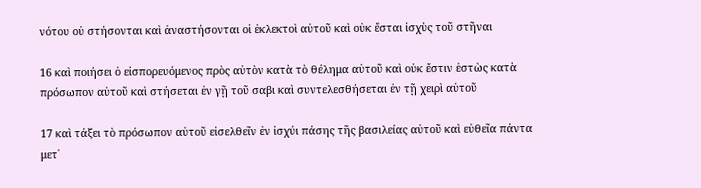νότου οὐ στήσονται καὶ ἀναστήσονται οἱ ἐκλεκτοὶ αὐτοῦ καὶ οὐκ ἔσται ἰσχὺς τοῦ στῆναι

16 καὶ ποιήσει ὁ εἰσπορευόμενος πρὸς αὐτὸν κατὰ τὸ θέλημα αὐτοῦ καὶ οὐκ ἔστιν ἑστὼς κατὰ πρόσωπον αὐτοῦ καὶ στήσεται ἐν γῇ τοῦ σαβι καὶ συντελεσθήσεται ἐν τῇ χειρὶ αὐτοῦ

17 καὶ τάξει τὸ πρόσωπον αὐτοῦ εἰσελθεῖν ἐν ἰσχύι πάσης τῆς βασιλείας αὐτοῦ καὶ εὐθεῖα πάντα μετ᾽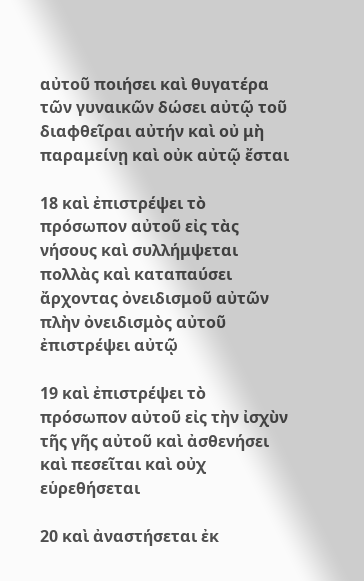αὐτοῦ ποιήσει καὶ θυγατέρα τῶν γυναικῶν δώσει αὐτῷ τοῦ διαφθεῖραι αὐτήν καὶ οὐ μὴ παραμείνῃ καὶ οὐκ αὐτῷ ἔσται

18 καὶ ἐπιστρέψει τὸ πρόσωπον αὐτοῦ εἰς τὰς νήσους καὶ συλλήμψεται πολλὰς καὶ καταπαύσει ἄρχοντας ὀνειδισμοῦ αὐτῶν πλὴν ὀνειδισμὸς αὐτοῦ ἐπιστρέψει αὐτῷ

19 καὶ ἐπιστρέψει τὸ πρόσωπον αὐτοῦ εἰς τὴν ἰσχὺν τῆς γῆς αὐτοῦ καὶ ἀσθενήσει καὶ πεσεῖται καὶ οὐχ εὑρεθήσεται

20 καὶ ἀναστήσεται ἐκ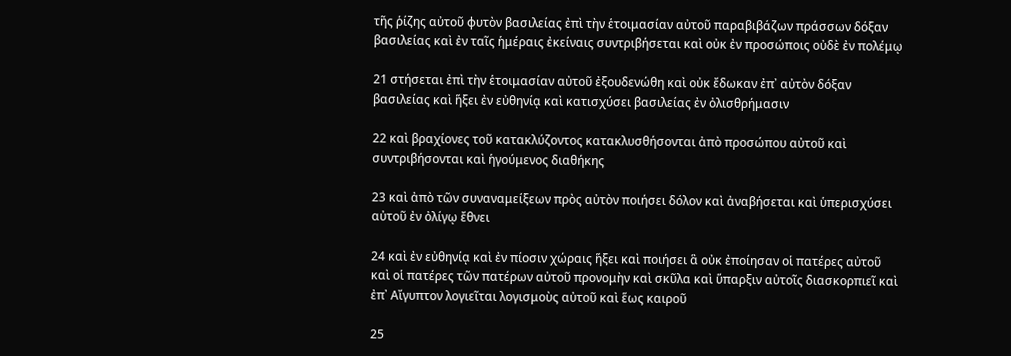τῆς ῥίζης αὐτοῦ φυτὸν βασιλείας ἐπὶ τὴν ἑτοιμασίαν αὐτοῦ παραβιβάζων πράσσων δόξαν βασιλείας καὶ ἐν ταῖς ἡμέραις ἐκείναις συντριβήσεται καὶ οὐκ ἐν προσώποις οὐδὲ ἐν πολέμῳ

21 στήσεται ἐπὶ τὴν ἑτοιμασίαν αὐτοῦ ἐξουδενώθη καὶ οὐκ ἔδωκαν ἐπ᾽ αὐτὸν δόξαν βασιλείας καὶ ἥξει ἐν εὐθηνίᾳ καὶ κατισχύσει βασιλείας ἐν ὀλισθρήμασιν

22 καὶ βραχίονες τοῦ κατακλύζοντος κατακλυσθήσονται ἀπὸ προσώπου αὐτοῦ καὶ συντριβήσονται καὶ ἡγούμενος διαθήκης

23 καὶ ἀπὸ τῶν συναναμείξεων πρὸς αὐτὸν ποιήσει δόλον καὶ ἀναβήσεται καὶ ὑπερισχύσει αὐτοῦ ἐν ὀλίγῳ ἔθνει

24 καὶ ἐν εὐθηνίᾳ καὶ ἐν πίοσιν χώραις ἥξει καὶ ποιήσει ἃ οὐκ ἐποίησαν οἱ πατέρες αὐτοῦ καὶ οἱ πατέρες τῶν πατέρων αὐτοῦ προνομὴν καὶ σκῦλα καὶ ὕπαρξιν αὐτοῖς διασκορπιεῖ καὶ ἐπ᾽ Αἴγυπτον λογιεῖται λογισμοὺς αὐτοῦ καὶ ἕως καιροῦ

25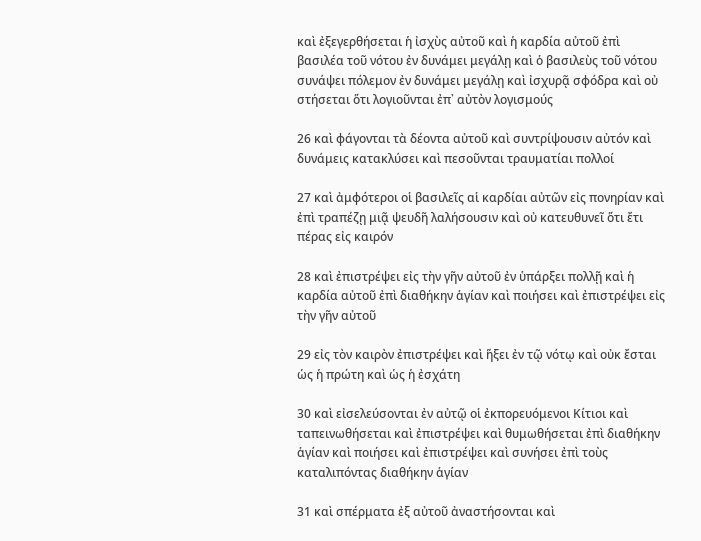καὶ ἐξεγερθήσεται ἡ ἰσχὺς αὐτοῦ καὶ ἡ καρδία αὐτοῦ ἐπὶ βασιλέα τοῦ νότου ἐν δυνάμει μεγάλῃ καὶ ὁ βασιλεὺς τοῦ νότου συνάψει πόλεμον ἐν δυνάμει μεγάλῃ καὶ ἰσχυρᾷ σφόδρα καὶ οὐ στήσεται ὅτι λογιοῦνται ἐπ᾽ αὐτὸν λογισμούς

26 καὶ φάγονται τὰ δέοντα αὐτοῦ καὶ συντρίψουσιν αὐτόν καὶ δυνάμεις κατακλύσει καὶ πεσοῦνται τραυματίαι πολλοί

27 καὶ ἀμφότεροι οἱ βασιλεῖς αἱ καρδίαι αὐτῶν εἰς πονηρίαν καὶ ἐπὶ τραπέζῃ μιᾷ ψευδῆ λαλήσουσιν καὶ οὐ κατευθυνεῖ ὅτι ἔτι πέρας εἰς καιρόν

28 καὶ ἐπιστρέψει εἰς τὴν γῆν αὐτοῦ ἐν ὑπάρξει πολλῇ καὶ ἡ καρδία αὐτοῦ ἐπὶ διαθήκην ἁγίαν καὶ ποιήσει καὶ ἐπιστρέψει εἰς τὴν γῆν αὐτοῦ

29 εἰς τὸν καιρὸν ἐπιστρέψει καὶ ἥξει ἐν τῷ νότῳ καὶ οὐκ ἔσται ὡς ἡ πρώτη καὶ ὡς ἡ ἐσχάτη

30 καὶ εἰσελεύσονται ἐν αὐτῷ οἱ ἐκπορευόμενοι Κίτιοι καὶ ταπεινωθήσεται καὶ ἐπιστρέψει καὶ θυμωθήσεται ἐπὶ διαθήκην ἁγίαν καὶ ποιήσει καὶ ἐπιστρέψει καὶ συνήσει ἐπὶ τοὺς καταλιπόντας διαθήκην ἁγίαν

31 καὶ σπέρματα ἐξ αὐτοῦ ἀναστήσονται καὶ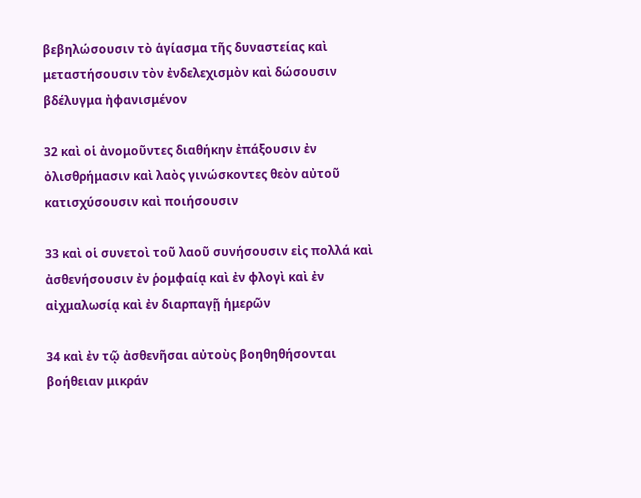βεβηλώσουσιν τὸ ἁγίασμα τῆς δυναστείας καὶ μεταστήσουσιν τὸν ἐνδελεχισμὸν καὶ δώσουσιν βδέλυγμα ἠφανισμένον

32 καὶ οἱ ἀνομοῦντες διαθήκην ἐπάξουσιν ἐν ὀλισθρήμασιν καὶ λαὸς γινώσκοντες θεὸν αὐτοῦ κατισχύσουσιν καὶ ποιήσουσιν

33 καὶ οἱ συνετοὶ τοῦ λαοῦ συνήσουσιν εἰς πολλά καὶ ἀσθενήσουσιν ἐν ῥομφαίᾳ καὶ ἐν φλογὶ καὶ ἐν αἰχμαλωσίᾳ καὶ ἐν διαρπαγῇ ἡμερῶν

34 καὶ ἐν τῷ ἀσθενῆσαι αὐτοὺς βοηθηθήσονται βοήθειαν μικράν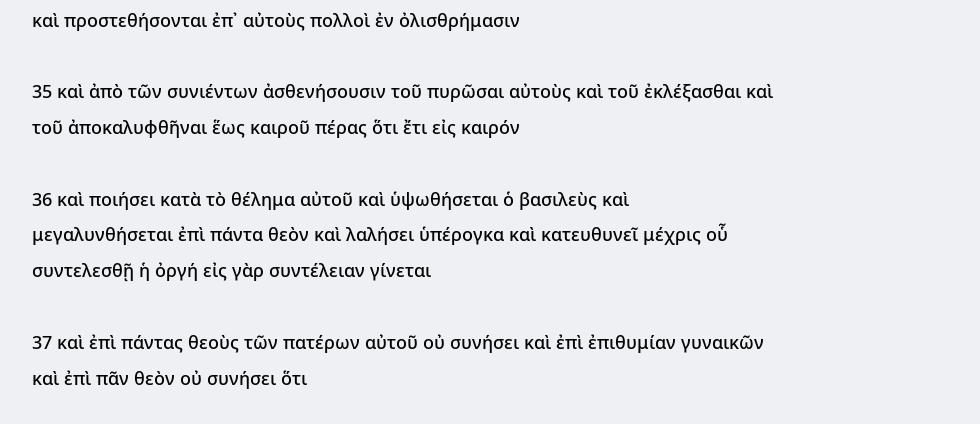καὶ προστεθήσονται ἐπ᾽ αὐτοὺς πολλοὶ ἐν ὀλισθρήμασιν

35 καὶ ἀπὸ τῶν συνιέντων ἀσθενήσουσιν τοῦ πυρῶσαι αὐτοὺς καὶ τοῦ ἐκλέξασθαι καὶ τοῦ ἀποκαλυφθῆναι ἕως καιροῦ πέρας ὅτι ἔτι εἰς καιρόν

36 καὶ ποιήσει κατὰ τὸ θέλημα αὐτοῦ καὶ ὑψωθήσεται ὁ βασιλεὺς καὶ μεγαλυνθήσεται ἐπὶ πάντα θεὸν καὶ λαλήσει ὑπέρογκα καὶ κατευθυνεῖ μέχρις οὗ συντελεσθῇ ἡ ὀργή εἰς γὰρ συντέλειαν γίνεται

37 καὶ ἐπὶ πάντας θεοὺς τῶν πατέρων αὐτοῦ οὐ συνήσει καὶ ἐπὶ ἐπιθυμίαν γυναικῶν καὶ ἐπὶ πᾶν θεὸν οὐ συνήσει ὅτι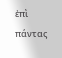ἐπὶ πάντας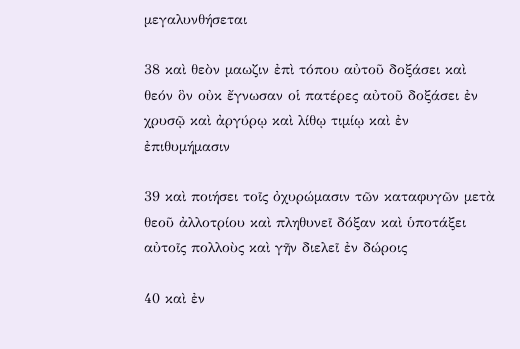μεγαλυνθήσεται

38 καὶ θεὸν μαωζιν ἐπὶ τόπου αὐτοῦ δοξάσει καὶ θεόν ὃν οὐκ ἔγνωσαν οἱ πατέρες αὐτοῦ δοξάσει ἐν χρυσῷ καὶ ἀργύρῳ καὶ λίθῳ τιμίῳ καὶ ἐν ἐπιθυμήμασιν

39 καὶ ποιήσει τοῖς ὀχυρώμασιν τῶν καταφυγῶν μετὰ θεοῦ ἀλλοτρίου καὶ πληθυνεῖ δόξαν καὶ ὑποτάξει αὐτοῖς πολλοὺς καὶ γῆν διελεῖ ἐν δώροις

40 καὶ ἐν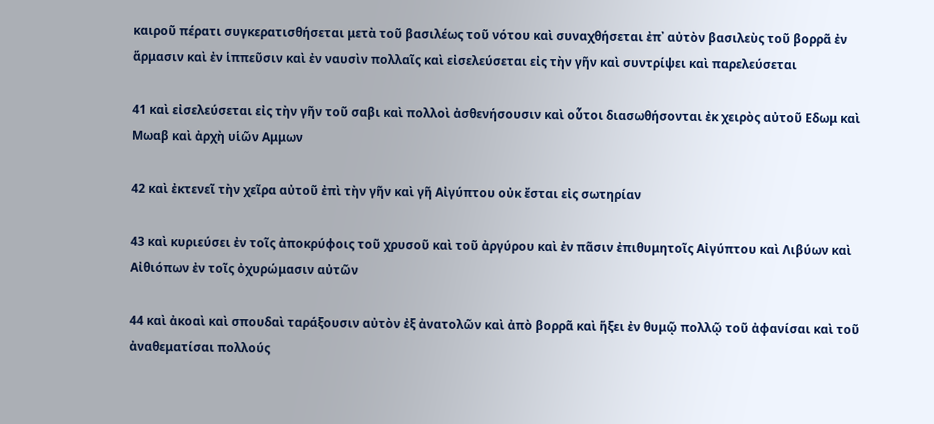καιροῦ πέρατι συγκερατισθήσεται μετὰ τοῦ βασιλέως τοῦ νότου καὶ συναχθήσεται ἐπ᾽ αὐτὸν βασιλεὺς τοῦ βορρᾶ ἐν ἅρμασιν καὶ ἐν ἱππεῦσιν καὶ ἐν ναυσὶν πολλαῖς καὶ εἰσελεύσεται εἰς τὴν γῆν καὶ συντρίψει καὶ παρελεύσεται

41 καὶ εἰσελεύσεται εἰς τὴν γῆν τοῦ σαβι καὶ πολλοὶ ἀσθενήσουσιν καὶ οὗτοι διασωθήσονται ἐκ χειρὸς αὐτοῦ Εδωμ καὶ Μωαβ καὶ ἀρχὴ υἱῶν Αμμων

42 καὶ ἐκτενεῖ τὴν χεῖρα αὐτοῦ ἐπὶ τὴν γῆν καὶ γῆ Αἰγύπτου οὐκ ἔσται εἰς σωτηρίαν

43 καὶ κυριεύσει ἐν τοῖς ἀποκρύφοις τοῦ χρυσοῦ καὶ τοῦ ἀργύρου καὶ ἐν πᾶσιν ἐπιθυμητοῖς Αἰγύπτου καὶ Λιβύων καὶ Αἰθιόπων ἐν τοῖς ὀχυρώμασιν αὐτῶν

44 καὶ ἀκοαὶ καὶ σπουδαὶ ταράξουσιν αὐτὸν ἐξ ἀνατολῶν καὶ ἀπὸ βορρᾶ καὶ ἥξει ἐν θυμῷ πολλῷ τοῦ ἀφανίσαι καὶ τοῦ ἀναθεματίσαι πολλούς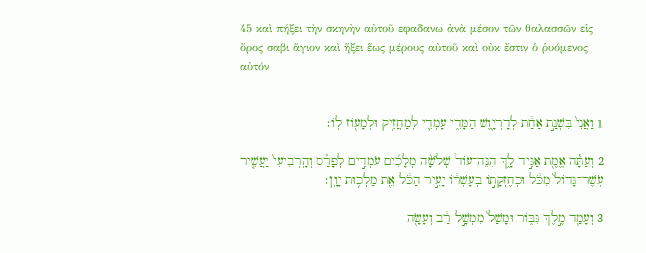45 καὶ πήξει τὴν σκηνὴν αὐτοῦ εφαδανω ἀνὰ μέσον τῶν θαλασσῶν εἰς ὄρος σαβι ἅγιον καὶ ἥξει ἕως μέρους αὐτοῦ καὶ οὐκ ἔστιν ὁ ῥυόμενος αὐτόν


1 וַאֲנִי֙ בִּשְׁנַ֣ת אַחַ֔ת לְדָרְיָ֖וֶשׁ הַמָּדִ֑י עָמְדִ֛י לְמַחֲזִ֥יק וּלְמָע֖וֹז לֽוֹ׃

2 וְעַתָּ֕ה אֱמֶ֖ת אַגִּ֣יד לָ֑ךְ הִנֵּה־עוֹד֩ שְׁלֹשָׁ֨ה מְלָכִ֜ים עֹמְדִ֣ים לְפָרַ֗ס וְהָֽרְבִיעִי֙ יַעֲשִׁ֤יר עֹֽשֶׁר־גָּדוֹל֙ מִכֹּ֔ל וּכְחֶזְקָת֣וֹ בְעָשְׁר֔וֹ יָעִ֣יר הַכֹּ֔ל אֵ֖ת מַלְכ֥וּת יָוָֽן׃

3 וְעָמַ֖ד מֶ֣לֶךְ גִּבּ֑וֹר וּמָשַׁל֙ מִמְשָׁ֣ל רַ֔ב וְעָשָׂ֖ה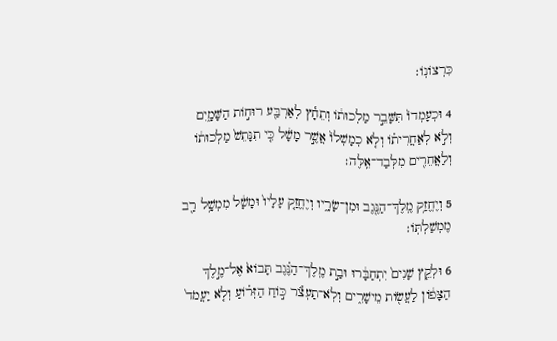כִּרְצוֹנֽוֹ׃

4 וּכְעָמְדוֹ֙ תִּשָּׁבֵ֣ר מַלְכוּת֔וֹ וְתֵחָ֕ץ לְאַרְבַּ֖ע רוּח֣וֹת הַשָּׁמָ֑יִם וְלֹ֣א לְאַחֲרִית֗וֹ וְלֹ֤א כְמָשְׁלוֹ֙ אֲשֶׁ֣ר מָשָׁ֔ל כִּ֤י תִנָּתֵשׁ֙ מַלְכוּת֔וֹ וְלַאֲחֵרִ֖ים מִלְּבַד־אֵֽלֶּה׃

5 וְיֶחֱזַ֥ק מֶֽלֶךְ־הַנֶּ֖גֶב וּמִן־שָׂרָ֑יו וְיֶחֱזַ֤ק עָלָיו֙ וּמָשָׁ֔ל מִמְשָׁ֥ל רַ֖ב מֶמְשַׁלְתּֽוֹ׃

6 וּלְקֵ֤ץ שָׁנִים֙ יִתְחַבָּ֔רוּ וּבַ֣ת מֶֽלֶךְ־הַנֶּ֗גֶב תָּבוֹא֙ אֶל־מֶ֣לֶךְ הַצָּפ֔וֹן לַעֲשׂ֖וֹת מֵישָׁרִ֑ים וְלֹֽא־תַעְצֹ֞ר כּ֣וֹחַ הַזְּר֗וֹעַ וְלֹ֤א יַעֲמֹד֙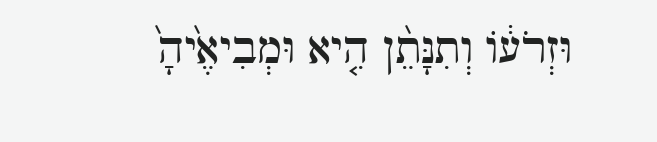וּזְרֹע֔וֹ וְתִנָּתֵ֨ן הִ֤יא וּמְבִיאֶ֙יהָ֙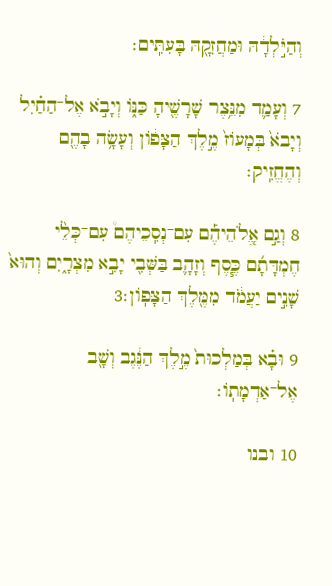וְהַיֹּ֣לְדָ֔הּ וּמַחֲזִקָ֖הּ בָּעִתִּֽים׃

7 וְעָמַ֛ד מִנֵּ֥צֶר שָׁרָשֶׁ֖יהָ כַּנּ֑וֹ וְיָבֹ֣א אֶל־הַחַ֗יִל וְיָבֹא֙ בְּמָעוֹז֙ מֶ֣לֶךְ הַצָּפ֔וֹן וְעָשָׂ֥ה בָהֶ֖ם וְהֶחֱזִֽיק׃

8 וְגַ֣ם אֱ‍ֽלֹהֵיהֶ֡ם עִם־נְסִֽכֵיהֶם֩ עִם־כְּלֵ֨י חֶמְדָּתָ֜ם כֶּ֧סֶף וְזָהָ֛ב בַּשְּׁבִ֖י יָבִ֣א מִצְרָ֑יִם וְהוּא֙ שָׁנִ֣ים יַעֲמֹ֔ד מִמֶּ֖לֶךְ הַצָּפֽוֹן׃3

9 וּבָ֗א בְּמַלְכוּת֙ מֶ֣לֶךְ הַנֶּ֔גֶב וְשָׁ֖ב אֶל־אַדְמָתֽוֹ׃

10 ובנו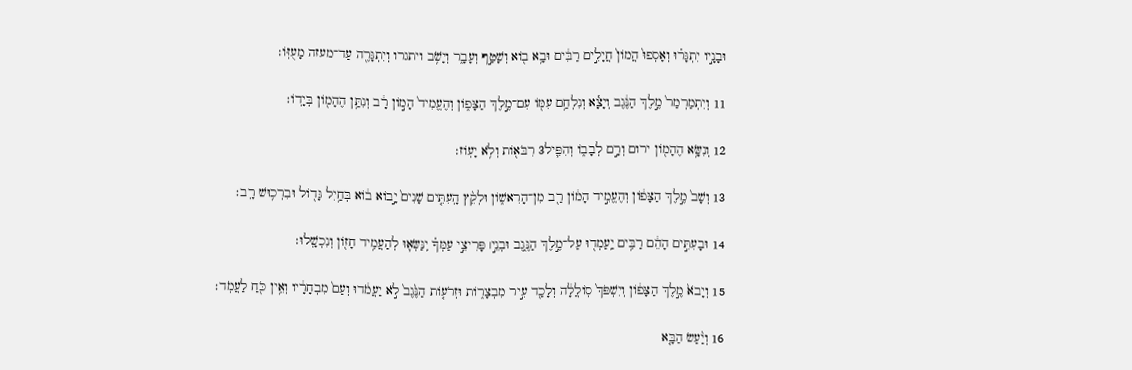וּבָנָ֣יו יִתְגָּר֗וּ וְאָסְפוּ֙ הֲמוֹן֙ חֲיָלִ֣ים רַבִּ֔ים וּבָ֥א ב֖וֹא וְשָׁטַ֣ף וְעָבָ֑ר וְיָשֹׁ֥ב ויתגרו וְיִתְגָּרֶ֖ה עַד־מעזה מָעֻזּֽוֹ׃

11 וְיִתְמַרְמַר֙ מֶ֣לֶךְ הַנֶּ֔גֶב וְיָצָ֕א וְנִלְחַ֥ם עִמּ֖וֹ עִם־מֶ֣לֶךְ הַצָּפ֑וֹן וְהֶעֱמִיד֙ הָמ֣וֹן רָ֔ב וְנִתַּ֥ן הֶהָמ֖וֹן בְּיָדֽוֹ׃

12 וְנִשָּׂ֥א הֶהָמ֖וֹן ירום וְרָ֣ם לְבָב֑וֹ וְהִפִּ֛יל3 רִבֹּא֖וֹת וְלֹ֥א יָעֽוֹז׃

13 וְשָׁב֙ מֶ֣לֶךְ הַצָּפ֔וֹן וְהֶעֱמִ֣יד הָמ֔וֹן רַ֖ב מִן־הָרִאשׁ֑וֹן וּלְקֵ֨ץ הָֽעִתִּ֤ים שָׁנִים֙ יָ֣בוֹא ב֔וֹא בְּחַ֥יִל גָּד֖וֹל וּבִרְכ֥וּשׁ רָֽב׃

14 וּבָעִתִּ֣ים הָהֵ֔ם רַבִּ֥ים יַֽעַמְד֖וּ עַל־מֶ֣לֶךְ הַנֶּ֑גֶב וּבְנֵ֣י׀ פָּרִיצֵ֣י עַמְּךָ֗ יִֽנַּשְּׂא֛וּ לְהַעֲמִ֥יד חָז֖וֹן וְנִכְשָֽׁלוּ׃

15 וְיָבֹא֙ מֶ֣לֶךְ הַצָּפ֔וֹן וְיִשְׁפֹּךְ֙ סֽוֹלֲלָ֔ה וְלָכַ֖ד עִ֣יר מִבְצָר֑וֹת וּזְרֹע֤וֹת הַנֶּ֙גֶב֙ לֹ֣א יַעֲמֹ֔דוּ וְעַם֙ מִבְחָרָ֔יו וְאֵ֥ין כֹּ֖חַ לַעֲמֹֽד׃

16 וְיַ֨עַשׂ הַבָּ֤א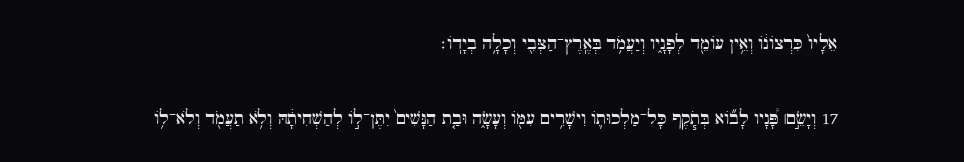אֵלָיו֙ כִּרְצוֹנ֔וֹ וְאֵ֥ין עוֹמֵ֖ד לְפָנָ֑יו וְיַעֲמֹ֥ד בְּאֶֽרֶץ־הַצְּבִ֖י וְכָלָ֥ה בְיָדֽוֹ׃

17 וְיָשֵׂ֣ם׀ פָּ֠נָיו לָב֞וֹא בְּתֹ֧קֶף כָּל־מַלְכוּת֛וֹ וִישָׁרִ֥ים עִמּ֖וֹ וְעָשָׂ֑ה וּבַ֤ת הַנָּשִׁים֙ יִתֶּן־ל֣וֹ לְהַשְׁחִיתָ֔הּ וְלֹ֥א תַעֲמֹ֖ד וְלֹא־ל֥וֹ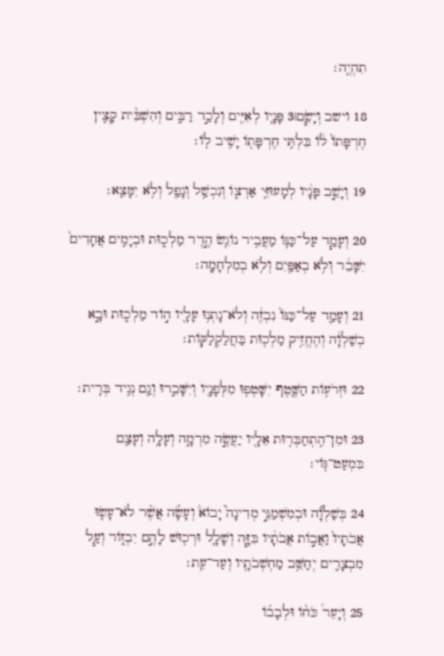תִהְיֶֽה׃

18 וישב וְיָשֵׂ֧ם׀3 פָּנָ֛יו לְאִיִּ֖ים וְלָכַ֣ד רַבִּ֑ים וְהִשְׁבִּ֨ית קָצִ֤ין חֶרְפָּתוֹ֙ ל֔וֹ בִּלְתִּ֥י חֶרְפָּת֖וֹ יָשִׁ֥יב לֽוֹ׃

19 וְיָשֵׁ֣ב פָּנָ֔יו לְמָעוּזֵּ֖י אַרְצ֑וֹ וְנִכְשַׁ֥ל וְנָפַ֖ל וְלֹ֥א יִמָּצֵֽא׃

20 וְעָמַ֧ד עַל־כַּנּ֛וֹ מַעֲבִ֥יר נוֹגֵ֖שׂ הֶ֣דֶר מַלְכ֑וּת וּבְיָמִ֤ים אֲחָדִים֙ יִשָּׁבֵ֔ר וְלֹ֥א בְאַפַּ֖יִם וְלֹ֥א בְמִלְחָמָֽה׃

21 וְעָמַ֤ד עַל־כַּנּוֹ֙ נִבְזֶ֔ה וְלֹא־נָתְנ֥וּ עָלָ֖יו ה֣וֹד מַלְכ֑וּת וּבָ֣א בְשַׁלְוָ֔ה וְהֶחֱזִ֥יק מַלְכ֖וּת בַּחֲלַקְלַקּֽוֹת׃

22 וּזְרֹע֥וֹת הַשֶּׁ֛טֶף יִשָּׁטְפ֥וּ מִלְּפָנָ֖יו וְיִשָּׁבֵ֑רוּ וְגַ֖ם נְגִ֥יד בְּרִֽית׃

23 וּמִן־הִֽתְחַבְּר֥וּת אֵלָ֖יו יַעֲשֶׂ֣ה מִרְמָ֑ה וְעָלָ֥ה וְעָצַ֖ם בִּמְעַט־גּֽוֹי׃

24 בְּשַׁלְוָ֞ה וּבְמִשְׁמַנֵּ֣י מְדִינָה֮ יָבוֹא֒ וְעָשָׂ֗ה אֲשֶׁ֨ר לֹא־עָשׂ֤וּ אֲבֹתָיו֙ וַאֲב֣וֹת אֲבֹתָ֔יו בִּזָּ֧ה וְשָׁלָ֛ל וּרְכ֖וּשׁ לָהֶ֣ם יִבְז֑וֹר וְעַ֧ל מִבְצָרִ֛ים יְחַשֵּׁ֥ב מַחְשְׁבֹתָ֖יו וְעַד־עֵֽת׃

25 וְיָעֵר֩ כֹּח֨וֹ וּלְבָב֜וֹ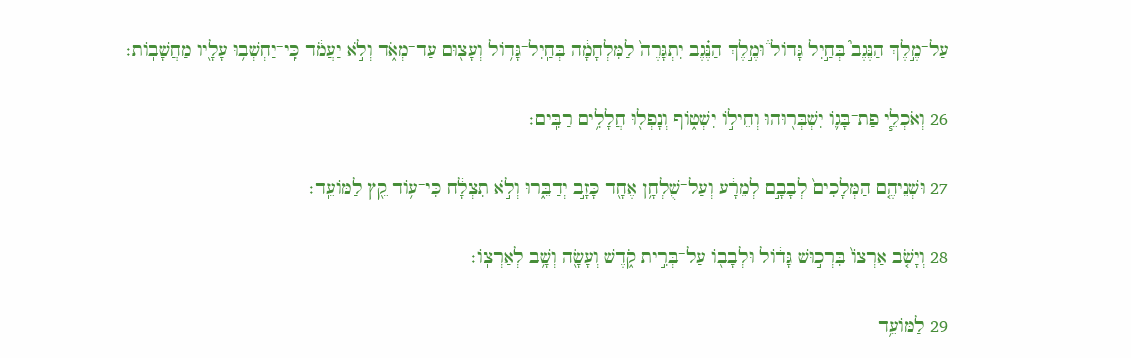עַל־מֶ֣לֶךְ הַנֶּגֶב֮ בְּחַ֣יִל גָּדוֹל֒ וּמֶ֣לֶךְ הַנֶּ֗גֶב יִתְגָּרֶה֙ לַמִּלְחָמָ֔ה בְּחַֽיִל־גָּד֥וֹל וְעָצ֖וּם עַד־מְאֹ֑ד וְלֹ֣א יַעֲמֹ֔ד כִּֽי־יַחְשְׁב֥וּ עָלָ֖יו מַחֲשָׁבֽוֹת׃

26 וְאֹכְלֵ֧י פַת־בָּג֛וֹ יִשְׁבְּר֖וּהוּ וְחֵיל֣וֹ יִשְׁט֑וֹף וְנָפְל֖וּ חֲלָלִ֥ים רַבִּֽים׃

27 וּשְׁנֵיהֶ֤ם הַמְּלָכִים֙ לְבָבָ֣ם לְמֵרָ֔ע וְעַל־שֻׁלְחָ֥ן אֶחָ֖ד כָּזָ֣ב יְדַבֵּ֑רוּ וְלֹ֣א תִצְלָ֔ח כִּי־ע֥וֹד קֵ֖ץ לַמּוֹעֵֽד׃

28 וְיָשֹׁ֤ב אַרְצוֹ֙ בִּרְכ֣וּשׁ גָּד֔וֹל וּלְבָב֖וֹ עַל־בְּרִ֣ית קֹ֑דֶשׁ וְעָשָׂ֖ה וְשָׁ֥ב לְאַרְצֽוֹ׃

29 לַמּוֹעֵ֥ד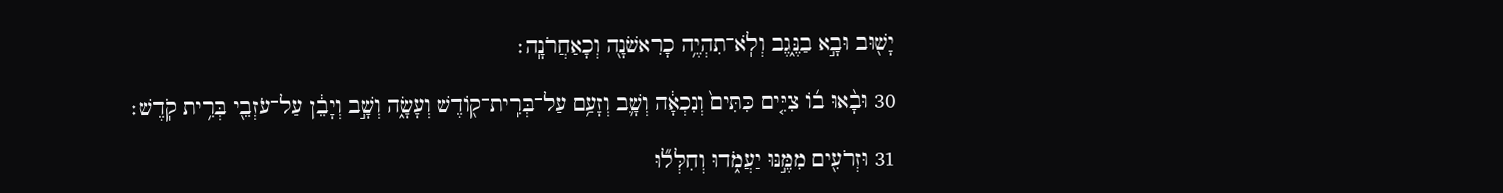יָשׁ֖וּב וּבָ֣א בַנֶּ֑גֶב וְלֹֽא־תִהְיֶ֥ה כָרִאשֹׁנָ֖ה וְכָאַחֲרֹנָֽה׃

30 וּבָ֨אוּ ב֜וֹ צִיִּ֤ים כִּתִּים֙ וְנִכְאָ֔ה וְשָׁ֛ב וְזָעַ֥ם עַל־בְּרִֽית־ק֖וֹדֶשׁ וְעָשָׂ֑ה וְשָׁ֣ב וְיָבֵ֔ן עַל־עֹזְבֵ֖י בְּרִ֥ית קֹֽדֶשׁ׃

31 וּזְרֹעִ֖ים מִמֶּ֣נּוּ יַעֲמֹ֑דוּ וְחִלְּל֞וּ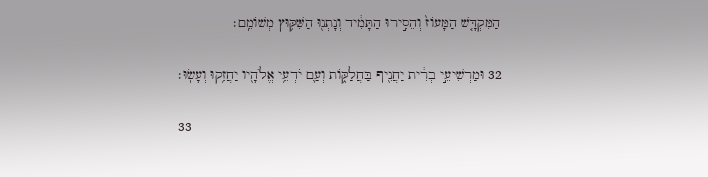הַמִּקְדָּ֤שׁ הַמָּעוֹז֙ וְהֵסִ֣ירוּ הַתָּמִ֔יד וְנָתְנ֖וּ הַשִּׁקּ֥וּץ מְשׁוֹמֵֽם׃

32 וּמַרְשִׁיעֵ֣י בְרִ֔ית יַחֲנִ֖יף בַּחֲלַקּ֑וֹת וְעַ֛ם יֹדְעֵ֥י אֱלֹהָ֖יו יַחֲזִ֥קוּ וְעָשֽׂוּ׃

33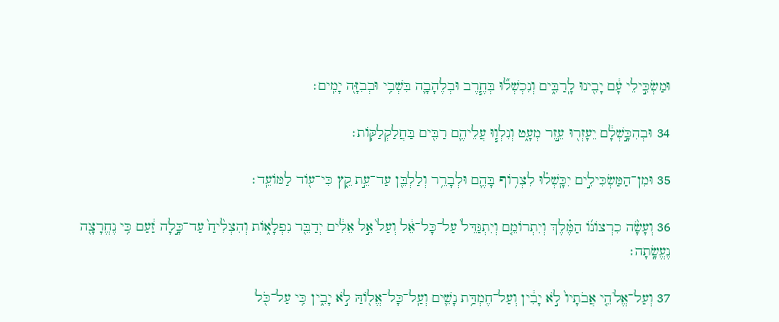וּמַשְׂכִּ֣ילֵי עָ֔ם יָבִ֖ינוּ לָֽרַבִּ֑ים וְנִכְשְׁל֞וּ בְּחֶ֧רֶב וּבְלֶהָבָ֛ה בִּשְׁבִ֥י וּבְבִזָּ֖ה יָמִֽים׃

34 וּבְהִכָּ֣שְׁלָ֔ם יֵעָזְר֖וּ עֵ֣זֶר מְעָ֑ט וְנִלְו֧וּ עֲלֵיהֶ֛ם רַבִּ֖ים בַּחֲלַקְלַקּֽוֹת׃

35 וּמִן־הַמַּשְׂכִּילִ֣ים יִכָּֽשְׁל֗וּ לִצְר֥וֹף בָּהֶ֛ם וּלְבָרֵ֥ר וְלַלְבֵּ֖ן עַד־עֵ֣ת קֵ֑ץ כִּי־ע֖וֹד לַמּוֹעֵֽד׃

36 וְעָשָׂ֨ה כִרְצוֹנ֜וֹ הַמֶּ֗לֶךְ וְיִתְרוֹמֵ֤ם וְיִתְגַּדֵּל֙ עַל־כָּל־אֵ֔ל וְעַל֙ אֵ֣ל אֵלִ֔ים יְדַבֵּ֖ר נִפְלָא֑וֹת וְהִצְלִ֙יחַ֙ עַד־כָּ֣לָה זַ֔עַם כִּ֥י נֶחֱרָצָ֖ה נֶעֱשָֽׂתָה׃

37 וְעַל־אֱלֹהֵ֤י אֲבֹתָיו֙ לֹ֣א יָבִ֔ין וְעַל־חֶמְדַּ֥ת נָשִׁ֛ים וְעַֽל־כָּל־אֱל֖וֹהַּ לֹ֣א יָבִ֑ין כִּ֥י עַל־כֹּ֖ל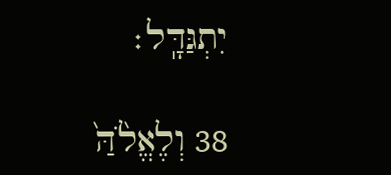יִתְגַּדָּֽל׃

38 וְלֶאֱלֹ֙הַּ֙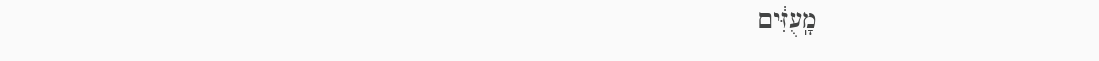מָֽעֻזִּ֔ים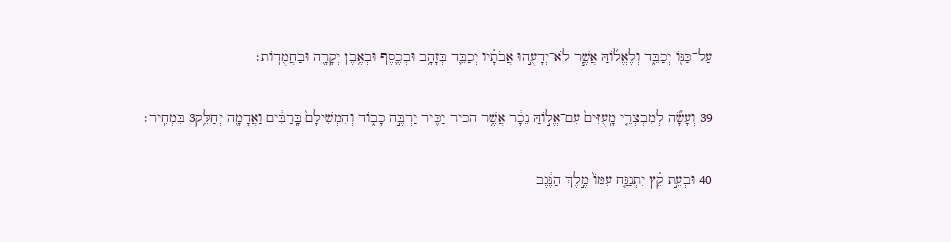עַל־כַּנּ֖וֹ יְכַבֵּ֑ד וְלֶאֱל֜וֹהַּ אֲשֶׁ֧ר לֹא־יְדָעֻ֣הוּ אֲבֹתָ֗יו יְכַבֵּ֛ד בְּזָהָ֥ב וּבְכֶ֛סֶף וּבְאֶ֥בֶן יְקָרָ֖ה וּבַחֲמֻדֽוֹת׃

39 וְעָשָׂ֞ה לְמִבְצְרֵ֤י מָֽעֻזִּים֙ עִם־אֱל֣וֹהַּ נֵכָ֔ר אֲשֶׁ֥ר הכיר יַכִּ֖יר יַרְבֶּ֣ה כָב֑וֹד וְהִמְשִׁילָם֙ בָּֽרַבִּ֔ים וַאֲדָמָ֖ה יְחַלֵּ֥ק3 בִּמְחִֽיר׃

40 וּבְעֵ֣ת קֵ֗ץ יִתְנַגַּ֤ח עִמּוֹ֙ מֶ֣לֶךְ הַנֶּ֔גֶב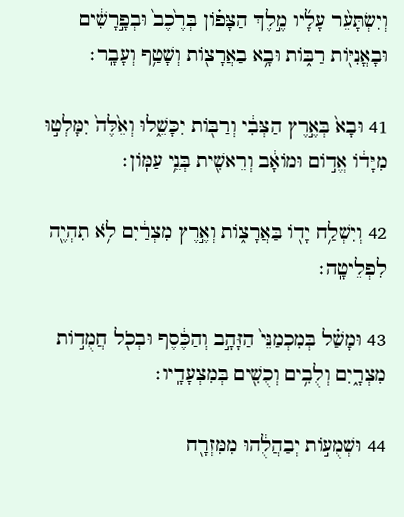וְיִשְׂתָּעֵ֨ר עָלָ֜יו מֶ֣לֶךְ הַצָּפ֗וֹן בְּרֶ֙כֶב֙ וּבְפָ֣רָשִׁ֔ים וּבָאֳנִיּ֖וֹת רַבּ֑וֹת וּבָ֥א בַאֲרָצ֖וֹת וְשָׁטַ֥ף וְעָבָֽר׃

41 וּבָא֙ בְּאֶ֣רֶץ הַצְּבִ֔י וְרַבּ֖וֹת יִכָּשֵׁ֑לוּ וְאֵ֙לֶּה֙ יִמָּלְט֣וּ מִיָּד֔וֹ אֱד֣וֹם וּמוֹאָ֔ב וְרֵאשִׁ֖ית בְּנֵ֥י עַמּֽוֹן׃

42 וְיִשְׁלַ֥ח יָד֖וֹ בַּאֲרָצ֑וֹת וְאֶ֣רֶץ מִצְרַ֔יִם לֹ֥א תִהְיֶ֖ה לִפְלֵיטָֽה׃

43 וּמָשַׁ֗ל בְּמִכְמַנֵּי֙ הַזָּהָ֣ב וְהַכֶּ֔סֶף וּבְכֹ֖ל חֲמֻד֣וֹת מִצְרָ֑יִם וְלֻבִ֥ים וְכֻשִׁ֖ים בְּמִצְעָדָֽיו׃

44 וּשְׁמֻע֣וֹת יְבַהֲלֻ֔הוּ מִמִּזְרָ֖ח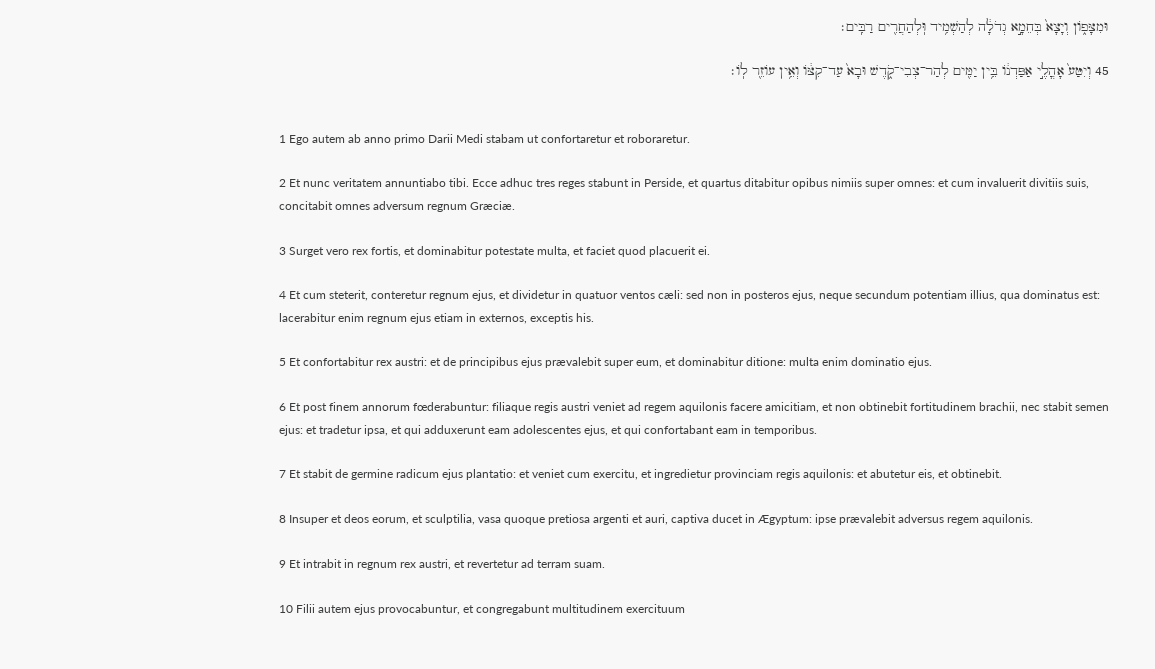וּמִצָּפ֑וֹן וְיָצָא֙ בְּחֵמָ֣א גְדֹלָ֔ה לְהַשְׁמִ֥יד וּֽלְהַחֲרִ֖ים רַבִּֽים׃

45 וְיִטַּע֙ אָהֳלֶ֣י אַפַּדְנ֔וֹ בֵּ֥ין יַמִּ֖ים לְהַר־צְבִי־קֹ֑דֶשׁ וּבָא֙ עַד־קִצּ֔וֹ וְאֵ֥ין עוֹזֵ֖ר לֽוֹ׃


1 Ego autem ab anno primo Darii Medi stabam ut confortaretur et roboraretur.

2 Et nunc veritatem annuntiabo tibi. Ecce adhuc tres reges stabunt in Perside, et quartus ditabitur opibus nimiis super omnes: et cum invaluerit divitiis suis, concitabit omnes adversum regnum Græciæ.

3 Surget vero rex fortis, et dominabitur potestate multa, et faciet quod placuerit ei.

4 Et cum steterit, conteretur regnum ejus, et dividetur in quatuor ventos cæli: sed non in posteros ejus, neque secundum potentiam illius, qua dominatus est: lacerabitur enim regnum ejus etiam in externos, exceptis his.

5 Et confortabitur rex austri: et de principibus ejus prævalebit super eum, et dominabitur ditione: multa enim dominatio ejus.

6 Et post finem annorum fœderabuntur: filiaque regis austri veniet ad regem aquilonis facere amicitiam, et non obtinebit fortitudinem brachii, nec stabit semen ejus: et tradetur ipsa, et qui adduxerunt eam adolescentes ejus, et qui confortabant eam in temporibus.

7 Et stabit de germine radicum ejus plantatio: et veniet cum exercitu, et ingredietur provinciam regis aquilonis: et abutetur eis, et obtinebit.

8 Insuper et deos eorum, et sculptilia, vasa quoque pretiosa argenti et auri, captiva ducet in Ægyptum: ipse prævalebit adversus regem aquilonis.

9 Et intrabit in regnum rex austri, et revertetur ad terram suam.

10 Filii autem ejus provocabuntur, et congregabunt multitudinem exercituum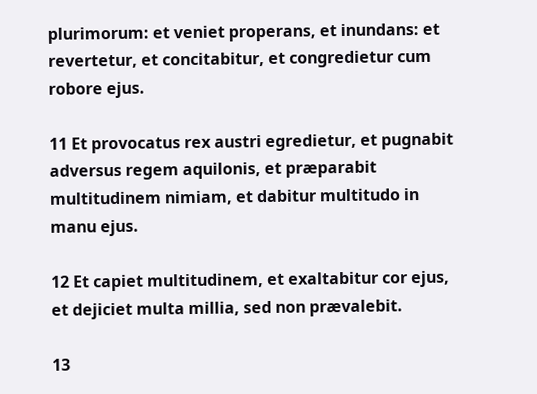plurimorum: et veniet properans, et inundans: et revertetur, et concitabitur, et congredietur cum robore ejus.

11 Et provocatus rex austri egredietur, et pugnabit adversus regem aquilonis, et præparabit multitudinem nimiam, et dabitur multitudo in manu ejus.

12 Et capiet multitudinem, et exaltabitur cor ejus, et dejiciet multa millia, sed non prævalebit.

13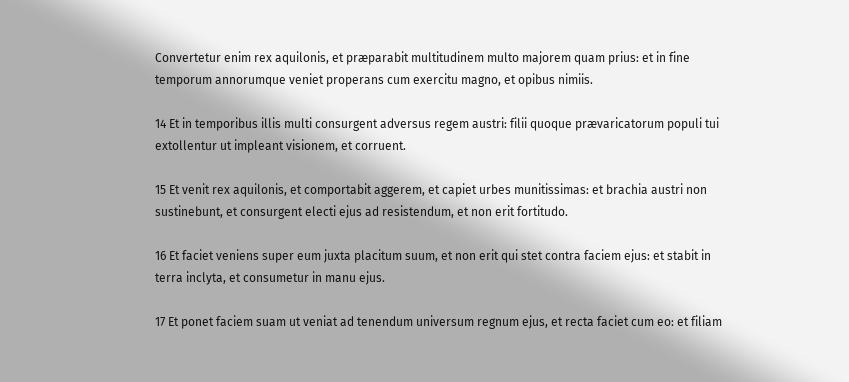Convertetur enim rex aquilonis, et præparabit multitudinem multo majorem quam prius: et in fine temporum annorumque veniet properans cum exercitu magno, et opibus nimiis.

14 Et in temporibus illis multi consurgent adversus regem austri: filii quoque prævaricatorum populi tui extollentur ut impleant visionem, et corruent.

15 Et venit rex aquilonis, et comportabit aggerem, et capiet urbes munitissimas: et brachia austri non sustinebunt, et consurgent electi ejus ad resistendum, et non erit fortitudo.

16 Et faciet veniens super eum juxta placitum suum, et non erit qui stet contra faciem ejus: et stabit in terra inclyta, et consumetur in manu ejus.

17 Et ponet faciem suam ut veniat ad tenendum universum regnum ejus, et recta faciet cum eo: et filiam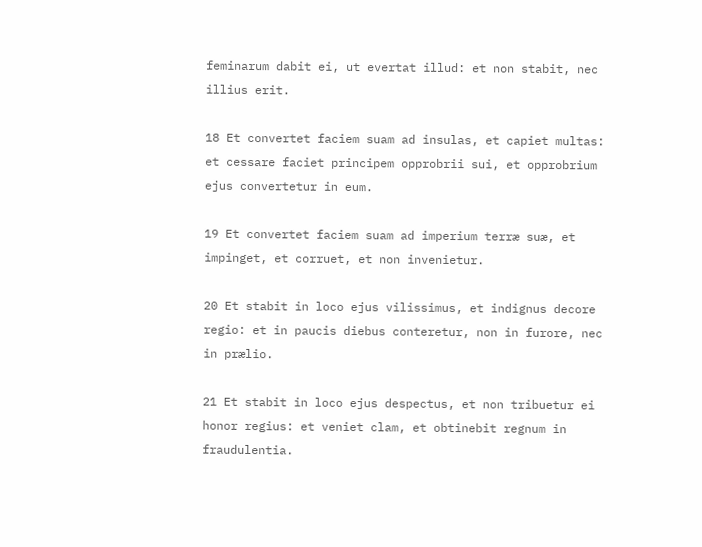feminarum dabit ei, ut evertat illud: et non stabit, nec illius erit.

18 Et convertet faciem suam ad insulas, et capiet multas: et cessare faciet principem opprobrii sui, et opprobrium ejus convertetur in eum.

19 Et convertet faciem suam ad imperium terræ suæ, et impinget, et corruet, et non invenietur.

20 Et stabit in loco ejus vilissimus, et indignus decore regio: et in paucis diebus conteretur, non in furore, nec in prælio.

21 Et stabit in loco ejus despectus, et non tribuetur ei honor regius: et veniet clam, et obtinebit regnum in fraudulentia.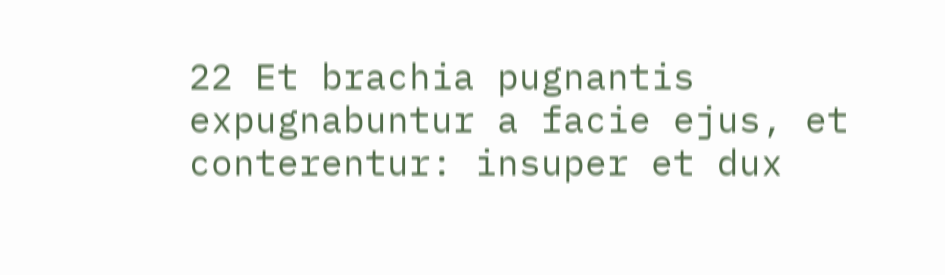22 Et brachia pugnantis expugnabuntur a facie ejus, et conterentur: insuper et dux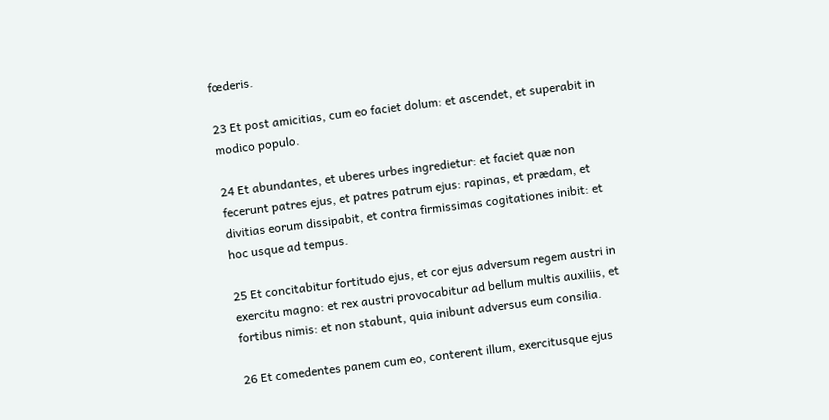fœderis.

23 Et post amicitias, cum eo faciet dolum: et ascendet, et superabit in modico populo.

24 Et abundantes, et uberes urbes ingredietur: et faciet quæ non fecerunt patres ejus, et patres patrum ejus: rapinas, et prædam, et divitias eorum dissipabit, et contra firmissimas cogitationes inibit: et hoc usque ad tempus.

25 Et concitabitur fortitudo ejus, et cor ejus adversum regem austri in exercitu magno: et rex austri provocabitur ad bellum multis auxiliis, et fortibus nimis: et non stabunt, quia inibunt adversus eum consilia.

26 Et comedentes panem cum eo, conterent illum, exercitusque ejus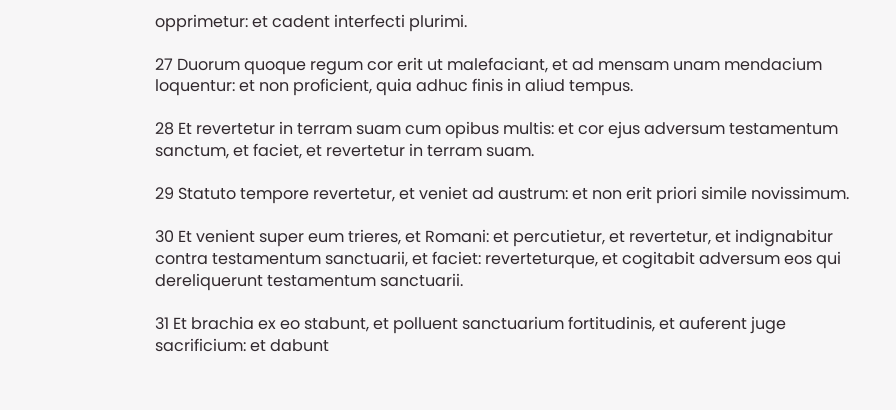opprimetur: et cadent interfecti plurimi.

27 Duorum quoque regum cor erit ut malefaciant, et ad mensam unam mendacium loquentur: et non proficient, quia adhuc finis in aliud tempus.

28 Et revertetur in terram suam cum opibus multis: et cor ejus adversum testamentum sanctum, et faciet, et revertetur in terram suam.

29 Statuto tempore revertetur, et veniet ad austrum: et non erit priori simile novissimum.

30 Et venient super eum trieres, et Romani: et percutietur, et revertetur, et indignabitur contra testamentum sanctuarii, et faciet: reverteturque, et cogitabit adversum eos qui dereliquerunt testamentum sanctuarii.

31 Et brachia ex eo stabunt, et polluent sanctuarium fortitudinis, et auferent juge sacrificium: et dabunt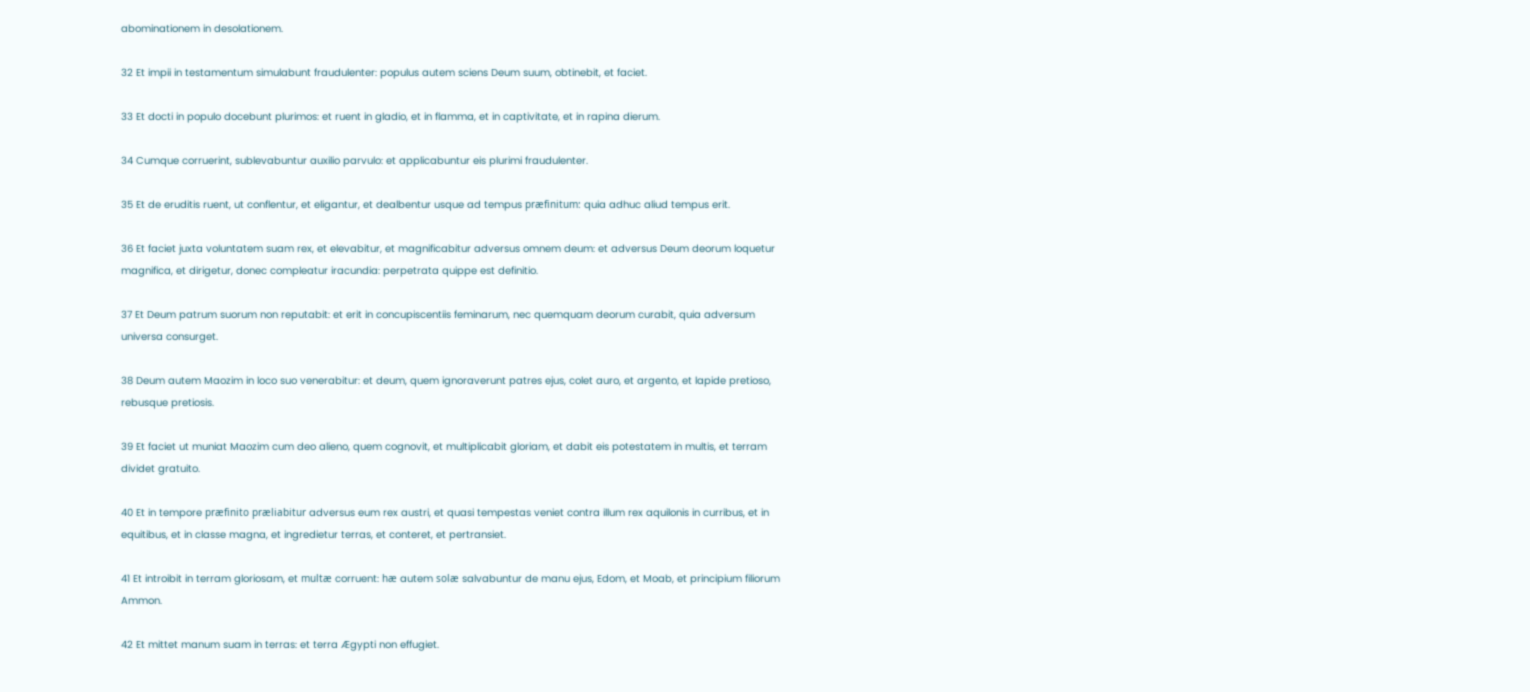abominationem in desolationem.

32 Et impii in testamentum simulabunt fraudulenter: populus autem sciens Deum suum, obtinebit, et faciet.

33 Et docti in populo docebunt plurimos: et ruent in gladio, et in flamma, et in captivitate, et in rapina dierum.

34 Cumque corruerint, sublevabuntur auxilio parvulo: et applicabuntur eis plurimi fraudulenter.

35 Et de eruditis ruent, ut conflentur, et eligantur, et dealbentur usque ad tempus præfinitum: quia adhuc aliud tempus erit.

36 Et faciet juxta voluntatem suam rex, et elevabitur, et magnificabitur adversus omnem deum: et adversus Deum deorum loquetur magnifica, et dirigetur, donec compleatur iracundia: perpetrata quippe est definitio.

37 Et Deum patrum suorum non reputabit: et erit in concupiscentiis feminarum, nec quemquam deorum curabit, quia adversum universa consurget.

38 Deum autem Maozim in loco suo venerabitur: et deum, quem ignoraverunt patres ejus, colet auro, et argento, et lapide pretioso, rebusque pretiosis.

39 Et faciet ut muniat Maozim cum deo alieno, quem cognovit, et multiplicabit gloriam, et dabit eis potestatem in multis, et terram dividet gratuito.

40 Et in tempore præfinito præliabitur adversus eum rex austri, et quasi tempestas veniet contra illum rex aquilonis in curribus, et in equitibus, et in classe magna, et ingredietur terras, et conteret, et pertransiet.

41 Et introibit in terram gloriosam, et multæ corruent: hæ autem solæ salvabuntur de manu ejus, Edom, et Moab, et principium filiorum Ammon.

42 Et mittet manum suam in terras: et terra Ægypti non effugiet.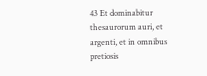43 Et dominabitur thesaurorum auri, et argenti, et in omnibus pretiosis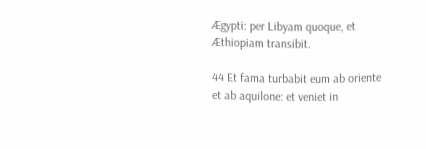Ægypti: per Libyam quoque, et Æthiopiam transibit.

44 Et fama turbabit eum ab oriente et ab aquilone: et veniet in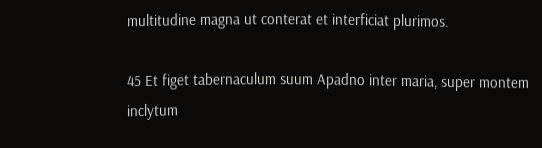multitudine magna ut conterat et interficiat plurimos.

45 Et figet tabernaculum suum Apadno inter maria, super montem inclytum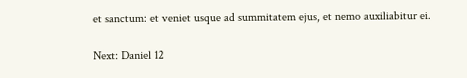et sanctum: et veniet usque ad summitatem ejus, et nemo auxiliabitur ei.

Next: Daniel 12